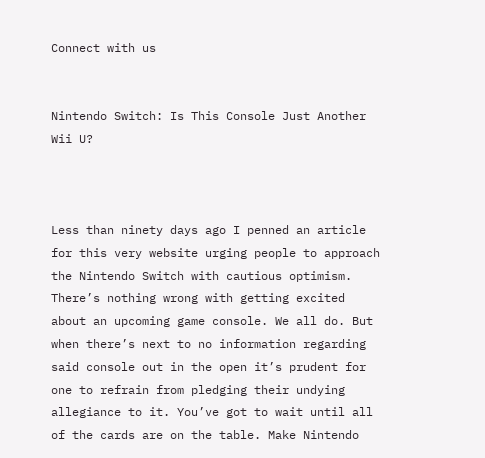Connect with us


Nintendo Switch: Is This Console Just Another Wii U?



Less than ninety days ago I penned an article for this very website urging people to approach the Nintendo Switch with cautious optimism. There’s nothing wrong with getting excited about an upcoming game console. We all do. But when there’s next to no information regarding said console out in the open it’s prudent for one to refrain from pledging their undying allegiance to it. You’ve got to wait until all of the cards are on the table. Make Nintendo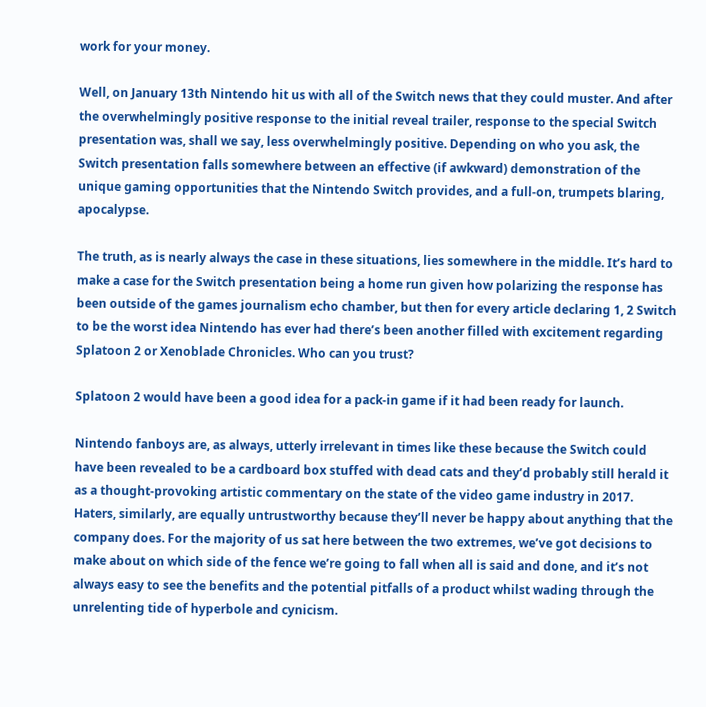work for your money.

Well, on January 13th Nintendo hit us with all of the Switch news that they could muster. And after the overwhelmingly positive response to the initial reveal trailer, response to the special Switch presentation was, shall we say, less overwhelmingly positive. Depending on who you ask, the Switch presentation falls somewhere between an effective (if awkward) demonstration of the unique gaming opportunities that the Nintendo Switch provides, and a full-on, trumpets blaring, apocalypse.

The truth, as is nearly always the case in these situations, lies somewhere in the middle. It’s hard to make a case for the Switch presentation being a home run given how polarizing the response has been outside of the games journalism echo chamber, but then for every article declaring 1, 2 Switch to be the worst idea Nintendo has ever had there’s been another filled with excitement regarding Splatoon 2 or Xenoblade Chronicles. Who can you trust?

Splatoon 2 would have been a good idea for a pack-in game if it had been ready for launch.

Nintendo fanboys are, as always, utterly irrelevant in times like these because the Switch could have been revealed to be a cardboard box stuffed with dead cats and they’d probably still herald it as a thought-provoking artistic commentary on the state of the video game industry in 2017. Haters, similarly, are equally untrustworthy because they’ll never be happy about anything that the company does. For the majority of us sat here between the two extremes, we’ve got decisions to make about on which side of the fence we’re going to fall when all is said and done, and it’s not always easy to see the benefits and the potential pitfalls of a product whilst wading through the unrelenting tide of hyperbole and cynicism.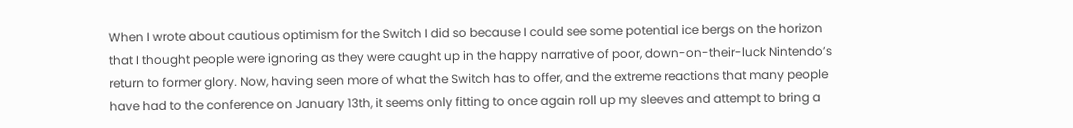When I wrote about cautious optimism for the Switch I did so because I could see some potential ice bergs on the horizon that I thought people were ignoring as they were caught up in the happy narrative of poor, down-on-their-luck Nintendo’s return to former glory. Now, having seen more of what the Switch has to offer, and the extreme reactions that many people have had to the conference on January 13th, it seems only fitting to once again roll up my sleeves and attempt to bring a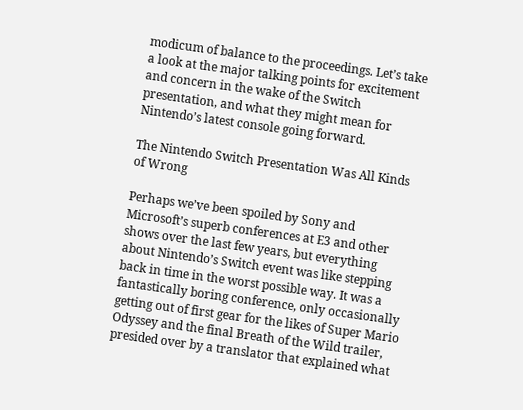modicum of balance to the proceedings. Let’s take a look at the major talking points for excitement and concern in the wake of the Switch presentation, and what they might mean for Nintendo’s latest console going forward.

The Nintendo Switch Presentation Was All Kinds of Wrong

Perhaps we’ve been spoiled by Sony and Microsoft’s superb conferences at E3 and other shows over the last few years, but everything about Nintendo’s Switch event was like stepping back in time in the worst possible way. It was a fantastically boring conference, only occasionally getting out of first gear for the likes of Super Mario Odyssey and the final Breath of the Wild trailer, presided over by a translator that explained what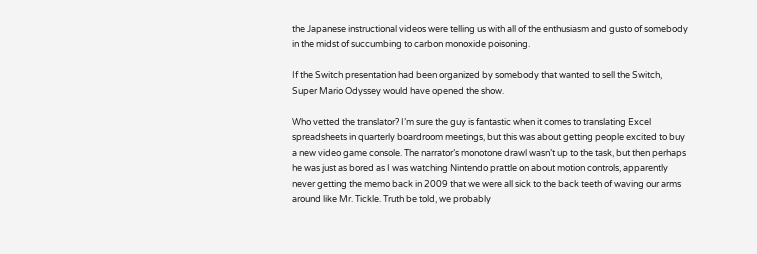the Japanese instructional videos were telling us with all of the enthusiasm and gusto of somebody in the midst of succumbing to carbon monoxide poisoning.

If the Switch presentation had been organized by somebody that wanted to sell the Switch, Super Mario Odyssey would have opened the show.

Who vetted the translator? I’m sure the guy is fantastic when it comes to translating Excel spreadsheets in quarterly boardroom meetings, but this was about getting people excited to buy a new video game console. The narrator’s monotone drawl wasn’t up to the task, but then perhaps he was just as bored as I was watching Nintendo prattle on about motion controls, apparently never getting the memo back in 2009 that we were all sick to the back teeth of waving our arms around like Mr. Tickle. Truth be told, we probably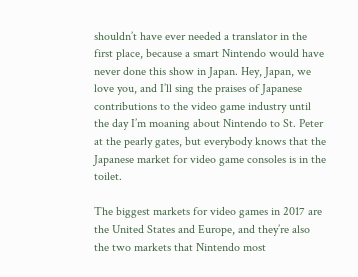shouldn’t have ever needed a translator in the first place, because a smart Nintendo would have never done this show in Japan. Hey, Japan, we love you, and I’ll sing the praises of Japanese contributions to the video game industry until the day I’m moaning about Nintendo to St. Peter at the pearly gates, but everybody knows that the Japanese market for video game consoles is in the toilet.

The biggest markets for video games in 2017 are the United States and Europe, and they’re also the two markets that Nintendo most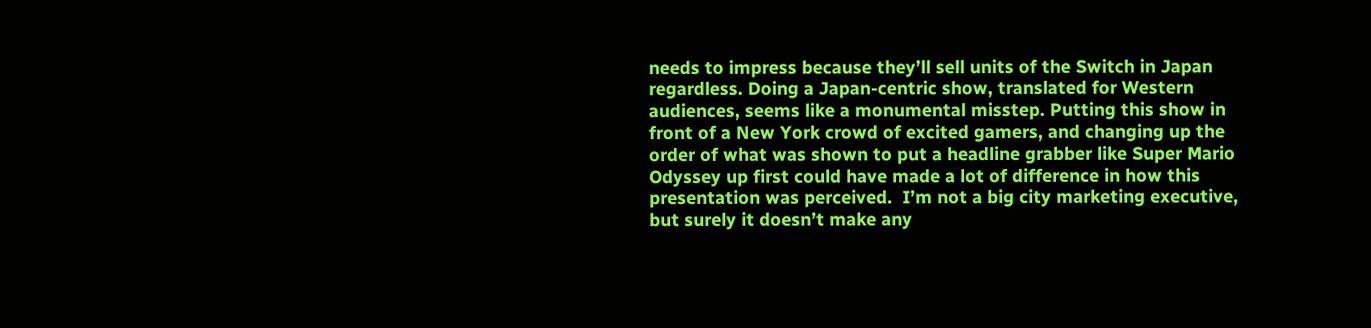needs to impress because they’ll sell units of the Switch in Japan regardless. Doing a Japan-centric show, translated for Western audiences, seems like a monumental misstep. Putting this show in front of a New York crowd of excited gamers, and changing up the order of what was shown to put a headline grabber like Super Mario Odyssey up first could have made a lot of difference in how this presentation was perceived.  I’m not a big city marketing executive, but surely it doesn’t make any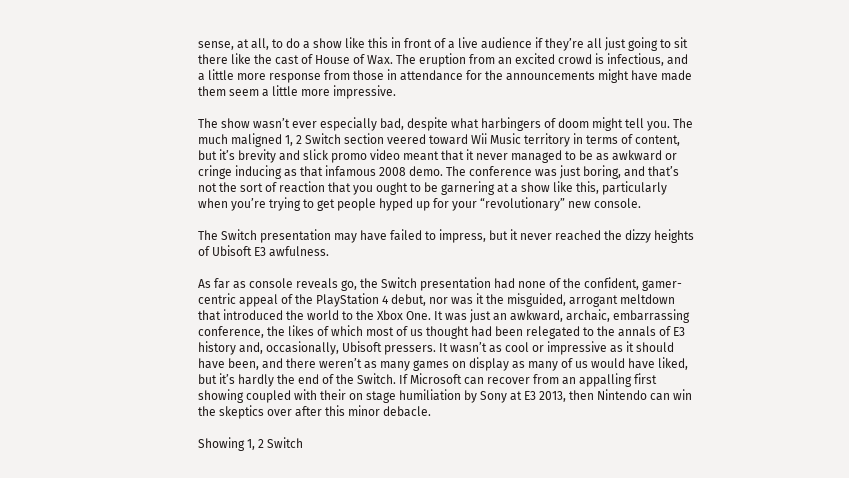sense, at all, to do a show like this in front of a live audience if they’re all just going to sit there like the cast of House of Wax. The eruption from an excited crowd is infectious, and a little more response from those in attendance for the announcements might have made them seem a little more impressive.

The show wasn’t ever especially bad, despite what harbingers of doom might tell you. The much maligned 1, 2 Switch section veered toward Wii Music territory in terms of content, but it’s brevity and slick promo video meant that it never managed to be as awkward or cringe inducing as that infamous 2008 demo. The conference was just boring, and that’s not the sort of reaction that you ought to be garnering at a show like this, particularly when you’re trying to get people hyped up for your “revolutionary” new console.

The Switch presentation may have failed to impress, but it never reached the dizzy heights of Ubisoft E3 awfulness.

As far as console reveals go, the Switch presentation had none of the confident, gamer-centric appeal of the PlayStation 4 debut, nor was it the misguided, arrogant meltdown that introduced the world to the Xbox One. It was just an awkward, archaic, embarrassing conference, the likes of which most of us thought had been relegated to the annals of E3 history and, occasionally, Ubisoft pressers. It wasn’t as cool or impressive as it should have been, and there weren’t as many games on display as many of us would have liked, but it’s hardly the end of the Switch. If Microsoft can recover from an appalling first showing coupled with their on stage humiliation by Sony at E3 2013, then Nintendo can win the skeptics over after this minor debacle.

Showing 1, 2 Switch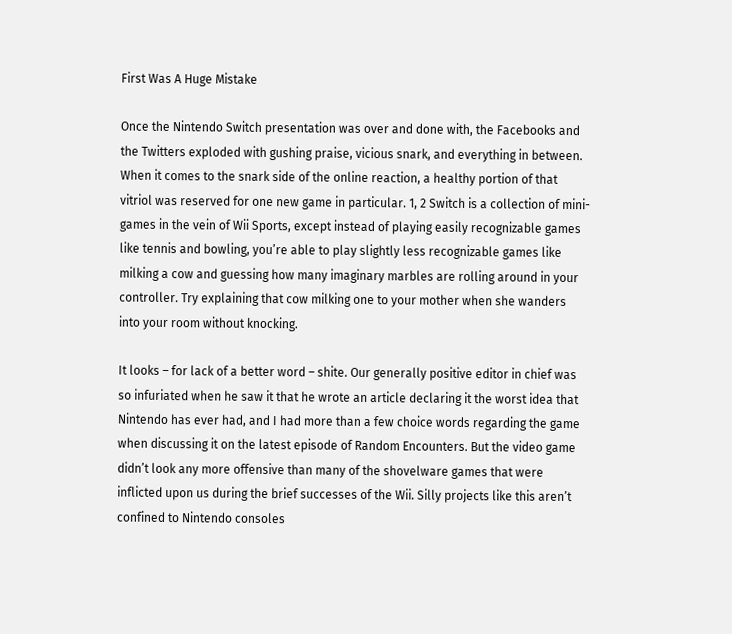First Was A Huge Mistake

Once the Nintendo Switch presentation was over and done with, the Facebooks and the Twitters exploded with gushing praise, vicious snark, and everything in between. When it comes to the snark side of the online reaction, a healthy portion of that vitriol was reserved for one new game in particular. 1, 2 Switch is a collection of mini-games in the vein of Wii Sports, except instead of playing easily recognizable games like tennis and bowling, you’re able to play slightly less recognizable games like milking a cow and guessing how many imaginary marbles are rolling around in your controller. Try explaining that cow milking one to your mother when she wanders into your room without knocking.

It looks – for lack of a better word – shite. Our generally positive editor in chief was so infuriated when he saw it that he wrote an article declaring it the worst idea that Nintendo has ever had, and I had more than a few choice words regarding the game when discussing it on the latest episode of Random Encounters. But the video game didn’t look any more offensive than many of the shovelware games that were inflicted upon us during the brief successes of the Wii. Silly projects like this aren’t confined to Nintendo consoles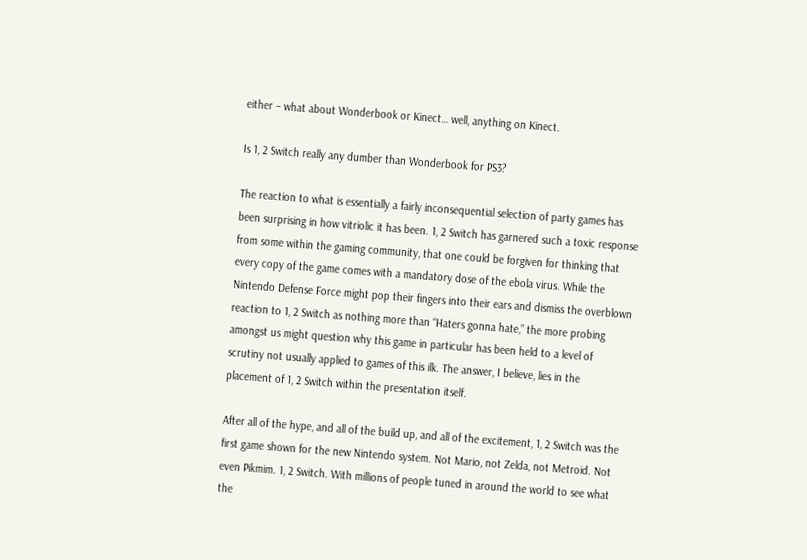either – what about Wonderbook or Kinect… well, anything on Kinect.

Is 1, 2 Switch really any dumber than Wonderbook for PS3?

The reaction to what is essentially a fairly inconsequential selection of party games has been surprising in how vitriolic it has been. 1, 2 Switch has garnered such a toxic response from some within the gaming community, that one could be forgiven for thinking that every copy of the game comes with a mandatory dose of the ebola virus. While the Nintendo Defense Force might pop their fingers into their ears and dismiss the overblown reaction to 1, 2 Switch as nothing more than “Haters gonna hate,” the more probing amongst us might question why this game in particular has been held to a level of scrutiny not usually applied to games of this ilk. The answer, I believe, lies in the placement of 1, 2 Switch within the presentation itself.

After all of the hype, and all of the build up, and all of the excitement, 1, 2 Switch was the first game shown for the new Nintendo system. Not Mario, not Zelda, not Metroid. Not even Pikmim. 1, 2 Switch. With millions of people tuned in around the world to see what the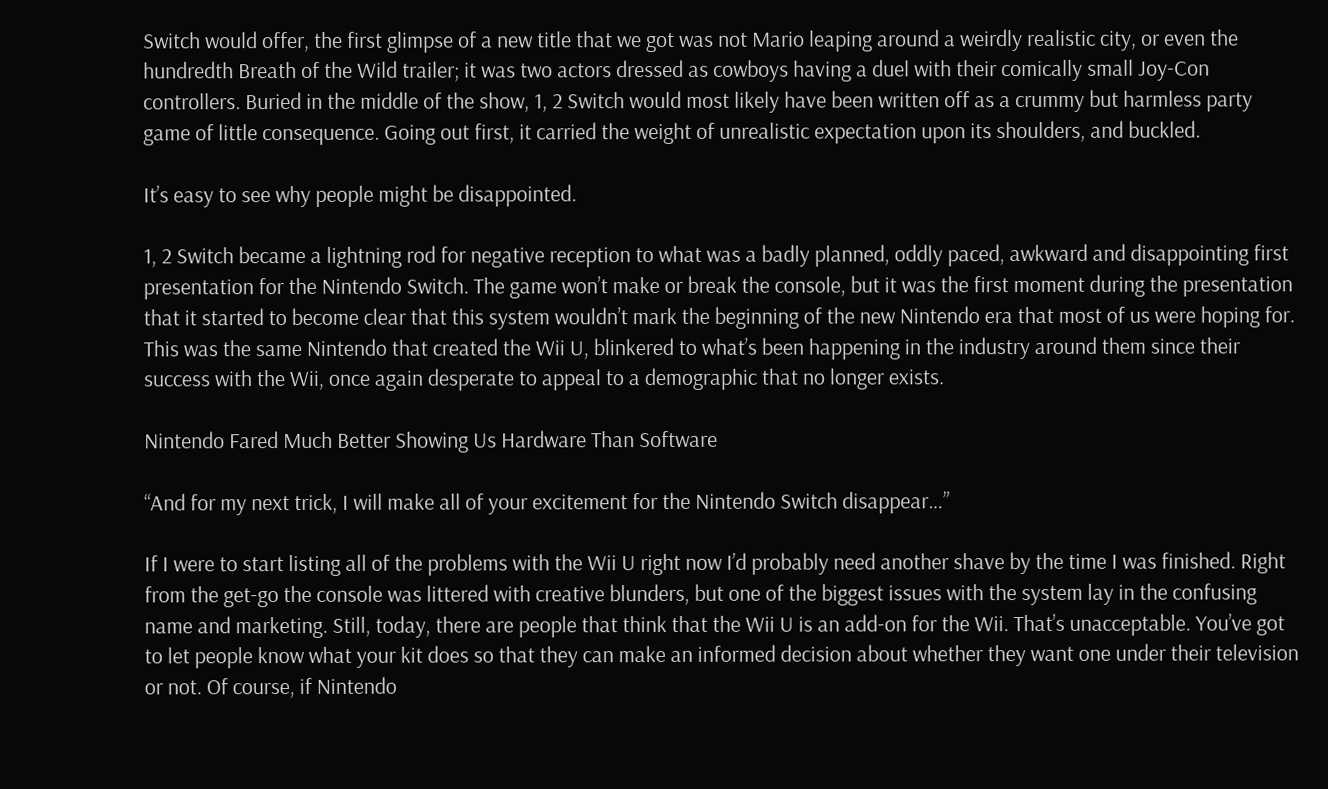Switch would offer, the first glimpse of a new title that we got was not Mario leaping around a weirdly realistic city, or even the hundredth Breath of the Wild trailer; it was two actors dressed as cowboys having a duel with their comically small Joy-Con controllers. Buried in the middle of the show, 1, 2 Switch would most likely have been written off as a crummy but harmless party game of little consequence. Going out first, it carried the weight of unrealistic expectation upon its shoulders, and buckled.

It’s easy to see why people might be disappointed.

1, 2 Switch became a lightning rod for negative reception to what was a badly planned, oddly paced, awkward and disappointing first presentation for the Nintendo Switch. The game won’t make or break the console, but it was the first moment during the presentation that it started to become clear that this system wouldn’t mark the beginning of the new Nintendo era that most of us were hoping for. This was the same Nintendo that created the Wii U, blinkered to what’s been happening in the industry around them since their success with the Wii, once again desperate to appeal to a demographic that no longer exists.

Nintendo Fared Much Better Showing Us Hardware Than Software

“And for my next trick, I will make all of your excitement for the Nintendo Switch disappear…”

If I were to start listing all of the problems with the Wii U right now I’d probably need another shave by the time I was finished. Right from the get-go the console was littered with creative blunders, but one of the biggest issues with the system lay in the confusing name and marketing. Still, today, there are people that think that the Wii U is an add-on for the Wii. That’s unacceptable. You’ve got to let people know what your kit does so that they can make an informed decision about whether they want one under their television or not. Of course, if Nintendo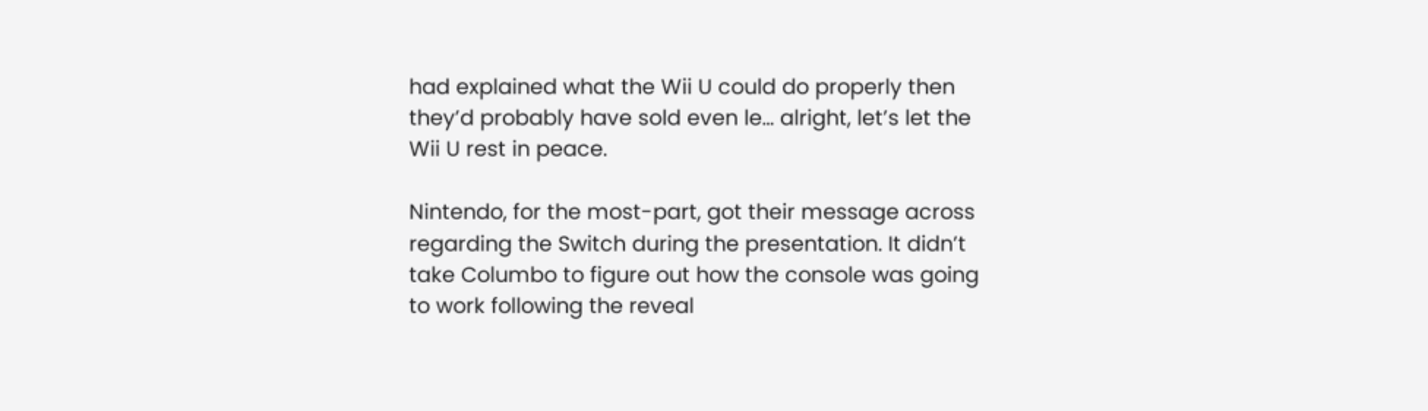had explained what the Wii U could do properly then they’d probably have sold even le… alright, let’s let the Wii U rest in peace.

Nintendo, for the most-part, got their message across regarding the Switch during the presentation. It didn’t take Columbo to figure out how the console was going to work following the reveal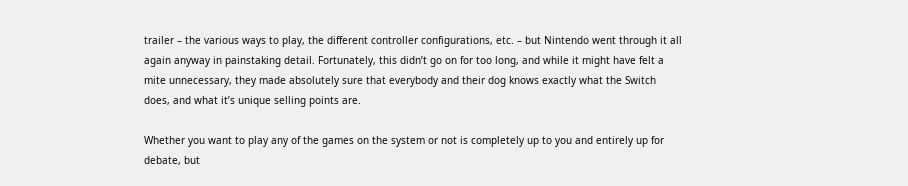trailer – the various ways to play, the different controller configurations, etc. – but Nintendo went through it all again anyway in painstaking detail. Fortunately, this didn’t go on for too long, and while it might have felt a mite unnecessary, they made absolutely sure that everybody and their dog knows exactly what the Switch does, and what it’s unique selling points are.

Whether you want to play any of the games on the system or not is completely up to you and entirely up for debate, but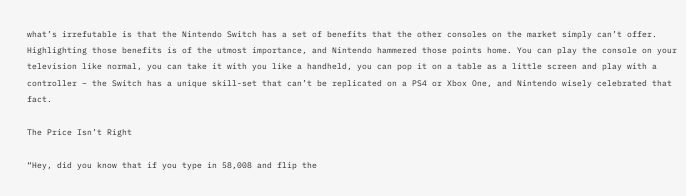what’s irrefutable is that the Nintendo Switch has a set of benefits that the other consoles on the market simply can’t offer. Highlighting those benefits is of the utmost importance, and Nintendo hammered those points home. You can play the console on your television like normal, you can take it with you like a handheld, you can pop it on a table as a little screen and play with a controller – the Switch has a unique skill-set that can’t be replicated on a PS4 or Xbox One, and Nintendo wisely celebrated that fact.

The Price Isn’t Right

“Hey, did you know that if you type in 58,008 and flip the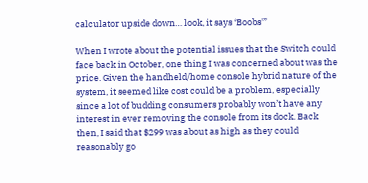calculator upside down… look, it says ‘Boobs'”

When I wrote about the potential issues that the Switch could face back in October, one thing I was concerned about was the price. Given the handheld/home console hybrid nature of the system, it seemed like cost could be a problem, especially since a lot of budding consumers probably won’t have any interest in ever removing the console from its dock. Back then, I said that $299 was about as high as they could reasonably go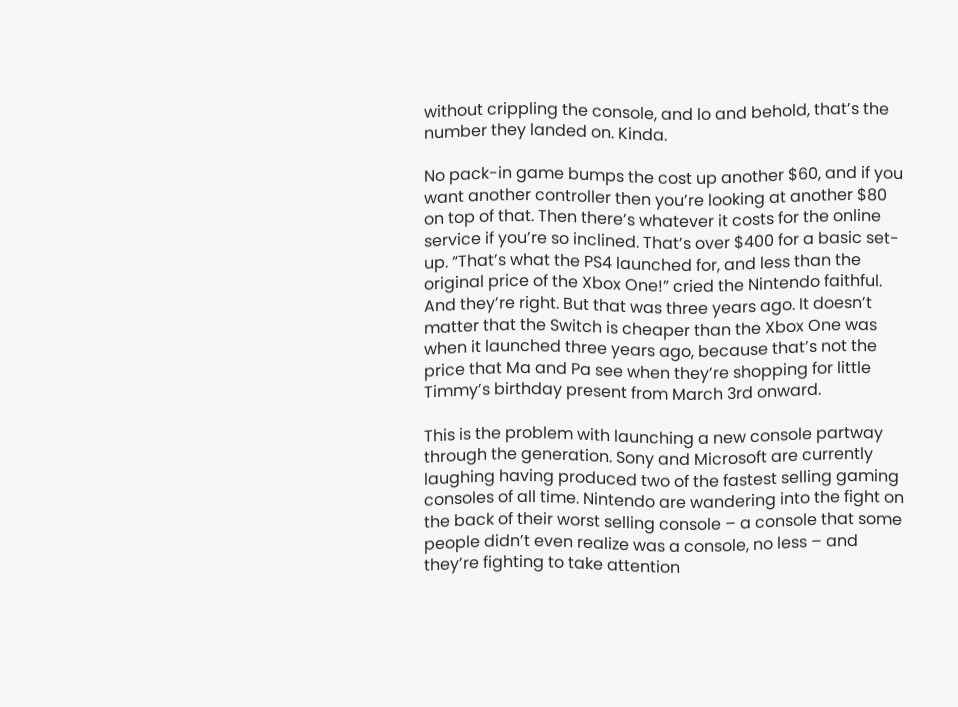without crippling the console, and lo and behold, that’s the number they landed on. Kinda.

No pack-in game bumps the cost up another $60, and if you want another controller then you’re looking at another $80 on top of that. Then there’s whatever it costs for the online service if you’re so inclined. That’s over $400 for a basic set-up. “That’s what the PS4 launched for, and less than the original price of the Xbox One!” cried the Nintendo faithful. And they’re right. But that was three years ago. It doesn’t matter that the Switch is cheaper than the Xbox One was when it launched three years ago, because that’s not the price that Ma and Pa see when they’re shopping for little Timmy’s birthday present from March 3rd onward.

This is the problem with launching a new console partway through the generation. Sony and Microsoft are currently laughing having produced two of the fastest selling gaming consoles of all time. Nintendo are wandering into the fight on the back of their worst selling console – a console that some people didn’t even realize was a console, no less – and they’re fighting to take attention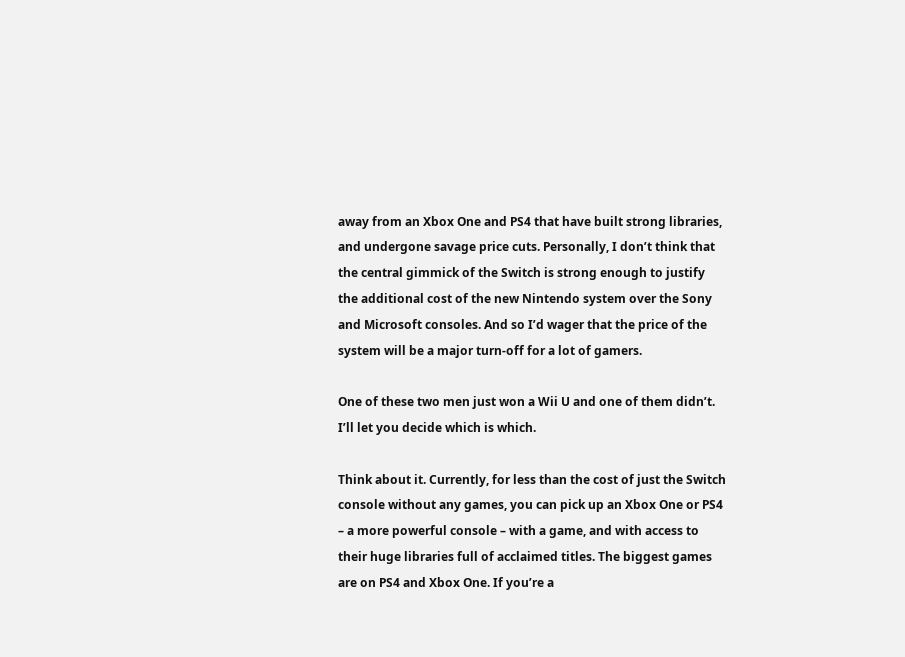away from an Xbox One and PS4 that have built strong libraries, and undergone savage price cuts. Personally, I don’t think that the central gimmick of the Switch is strong enough to justify the additional cost of the new Nintendo system over the Sony and Microsoft consoles. And so I’d wager that the price of the system will be a major turn-off for a lot of gamers.

One of these two men just won a Wii U and one of them didn’t. I’ll let you decide which is which.

Think about it. Currently, for less than the cost of just the Switch console without any games, you can pick up an Xbox One or PS4 – a more powerful console – with a game, and with access to their huge libraries full of acclaimed titles. The biggest games are on PS4 and Xbox One. If you’re a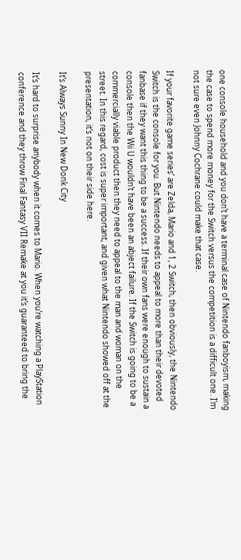one console household and you don’t have a terminal case of Nintendo fanboyism, making the case to spend more money for the Switch versus the competition is a difficult one. I’m not sure even Johnny Cochrane could make that case.

If your favorite game series’ are Zelda, Mario and 1, 2 Switch, then obviously, the Nintendo Switch is the console for you. But Nintendo needs to appeal to more than their devoted fanbase if they want this thing to be a success. If their own fans were enough to sustain a console then the Wii U wouldn’t have been an abject failure. If the Switch is going to be a commercially viable product then they need to appeal to the man and woman on the street. In this regard, cost is super important, and given what Nintendo showed off at the presentation, it’s not on their side here.

It’s Always Sunny In New Donk City

It’s hard to surprise anybody when it comes to Mario. When you’re watching a PlayStation conference and they throw Final Fantasy VII Remake at you it’s guaranteed to bring the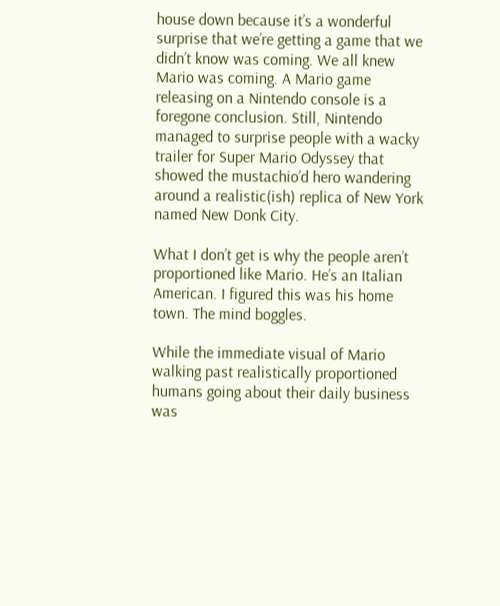house down because it’s a wonderful surprise that we’re getting a game that we didn’t know was coming. We all knew Mario was coming. A Mario game releasing on a Nintendo console is a foregone conclusion. Still, Nintendo managed to surprise people with a wacky trailer for Super Mario Odyssey that showed the mustachio’d hero wandering around a realistic(ish) replica of New York named New Donk City.

What I don’t get is why the people aren’t proportioned like Mario. He’s an Italian American. I figured this was his home town. The mind boggles.

While the immediate visual of Mario walking past realistically proportioned humans going about their daily business was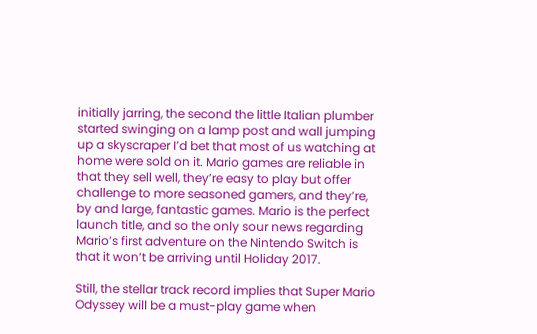initially jarring, the second the little Italian plumber started swinging on a lamp post and wall jumping up a skyscraper I’d bet that most of us watching at home were sold on it. Mario games are reliable in that they sell well, they’re easy to play but offer challenge to more seasoned gamers, and they’re, by and large, fantastic games. Mario is the perfect launch title, and so the only sour news regarding Mario’s first adventure on the Nintendo Switch is that it won’t be arriving until Holiday 2017.

Still, the stellar track record implies that Super Mario Odyssey will be a must-play game when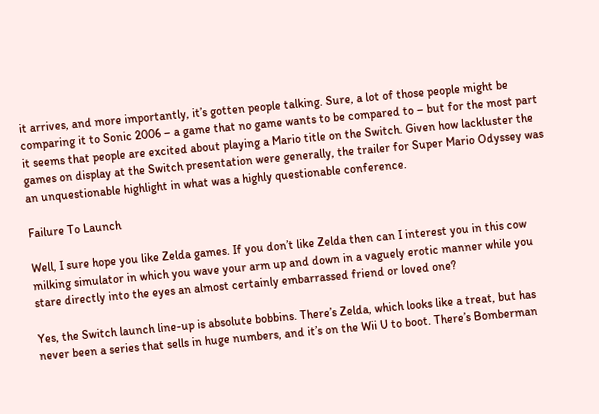it arrives, and more importantly, it’s gotten people talking. Sure, a lot of those people might be comparing it to Sonic 2006 – a game that no game wants to be compared to – but for the most part it seems that people are excited about playing a Mario title on the Switch. Given how lackluster the games on display at the Switch presentation were generally, the trailer for Super Mario Odyssey was an unquestionable highlight in what was a highly questionable conference.

Failure To Launch

Well, I sure hope you like Zelda games. If you don’t like Zelda then can I interest you in this cow milking simulator in which you wave your arm up and down in a vaguely erotic manner while you stare directly into the eyes an almost certainly embarrassed friend or loved one?

Yes, the Switch launch line-up is absolute bobbins. There’s Zelda, which looks like a treat, but has never been a series that sells in huge numbers, and it’s on the Wii U to boot. There’s Bomberman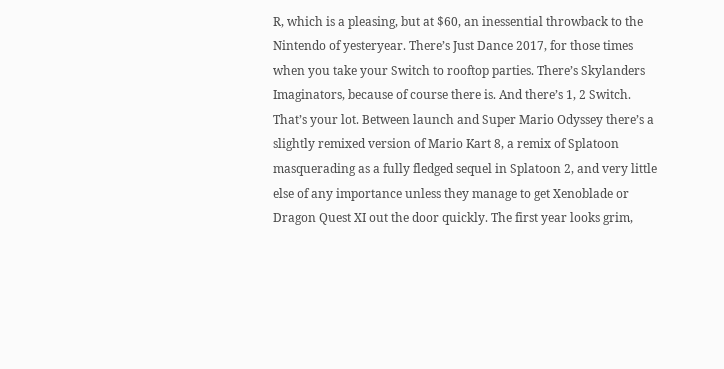R, which is a pleasing, but at $60, an inessential throwback to the Nintendo of yesteryear. There’s Just Dance 2017, for those times when you take your Switch to rooftop parties. There’s Skylanders Imaginators, because of course there is. And there’s 1, 2 Switch. That’s your lot. Between launch and Super Mario Odyssey there’s a slightly remixed version of Mario Kart 8, a remix of Splatoon masquerading as a fully fledged sequel in Splatoon 2, and very little else of any importance unless they manage to get Xenoblade or Dragon Quest XI out the door quickly. The first year looks grim,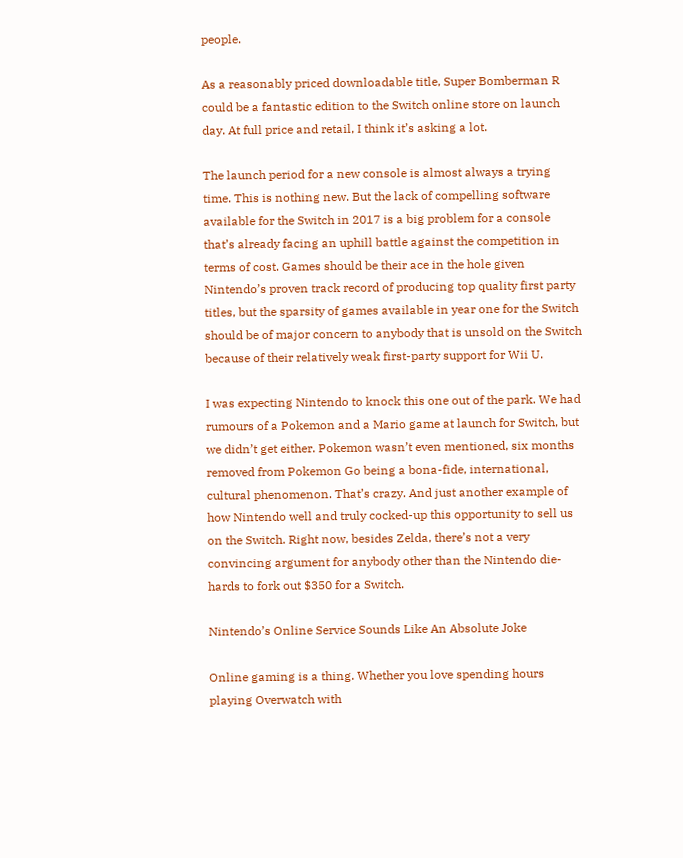people.

As a reasonably priced downloadable title, Super Bomberman R could be a fantastic edition to the Switch online store on launch day. At full price and retail, I think it’s asking a lot.

The launch period for a new console is almost always a trying time. This is nothing new. But the lack of compelling software available for the Switch in 2017 is a big problem for a console that’s already facing an uphill battle against the competition in terms of cost. Games should be their ace in the hole given Nintendo’s proven track record of producing top quality first party titles, but the sparsity of games available in year one for the Switch should be of major concern to anybody that is unsold on the Switch because of their relatively weak first-party support for Wii U.

I was expecting Nintendo to knock this one out of the park. We had rumours of a Pokemon and a Mario game at launch for Switch, but we didn’t get either. Pokemon wasn’t even mentioned, six months removed from Pokemon Go being a bona-fide, international, cultural phenomenon. That’s crazy. And just another example of how Nintendo well and truly cocked-up this opportunity to sell us on the Switch. Right now, besides Zelda, there’s not a very convincing argument for anybody other than the Nintendo die-hards to fork out $350 for a Switch.

Nintendo’s Online Service Sounds Like An Absolute Joke

Online gaming is a thing. Whether you love spending hours playing Overwatch with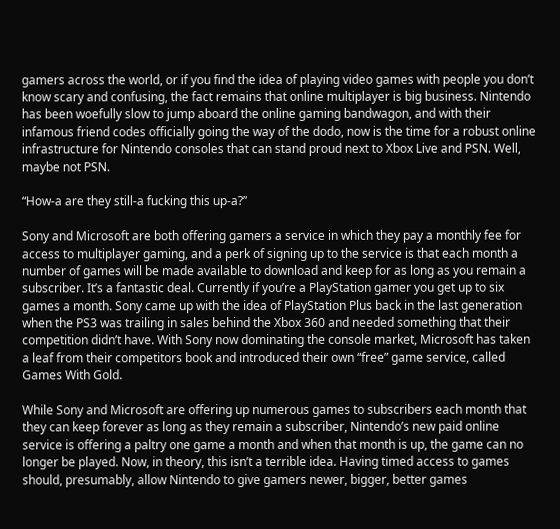gamers across the world, or if you find the idea of playing video games with people you don’t know scary and confusing, the fact remains that online multiplayer is big business. Nintendo has been woefully slow to jump aboard the online gaming bandwagon, and with their infamous friend codes officially going the way of the dodo, now is the time for a robust online infrastructure for Nintendo consoles that can stand proud next to Xbox Live and PSN. Well, maybe not PSN.

“How-a are they still-a fucking this up-a?”

Sony and Microsoft are both offering gamers a service in which they pay a monthly fee for access to multiplayer gaming, and a perk of signing up to the service is that each month a number of games will be made available to download and keep for as long as you remain a subscriber. It’s a fantastic deal. Currently if you’re a PlayStation gamer you get up to six games a month. Sony came up with the idea of PlayStation Plus back in the last generation when the PS3 was trailing in sales behind the Xbox 360 and needed something that their competition didn’t have. With Sony now dominating the console market, Microsoft has taken a leaf from their competitors book and introduced their own “free” game service, called Games With Gold.

While Sony and Microsoft are offering up numerous games to subscribers each month that they can keep forever as long as they remain a subscriber, Nintendo’s new paid online service is offering a paltry one game a month and when that month is up, the game can no longer be played. Now, in theory, this isn’t a terrible idea. Having timed access to games should, presumably, allow Nintendo to give gamers newer, bigger, better games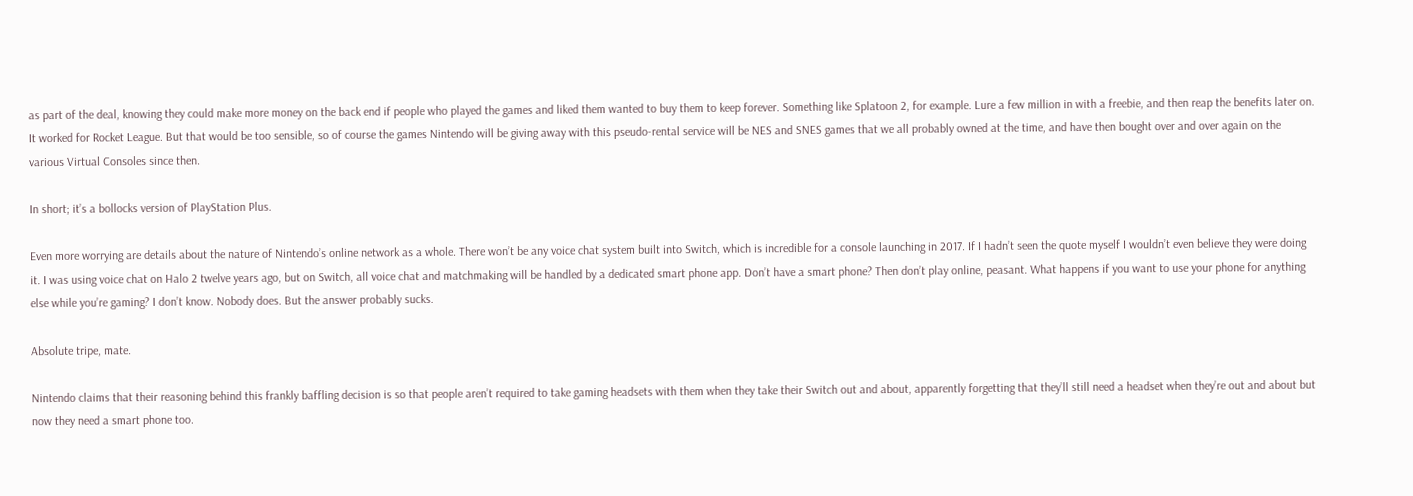as part of the deal, knowing they could make more money on the back end if people who played the games and liked them wanted to buy them to keep forever. Something like Splatoon 2, for example. Lure a few million in with a freebie, and then reap the benefits later on. It worked for Rocket League. But that would be too sensible, so of course the games Nintendo will be giving away with this pseudo-rental service will be NES and SNES games that we all probably owned at the time, and have then bought over and over again on the various Virtual Consoles since then.

In short; it’s a bollocks version of PlayStation Plus.

Even more worrying are details about the nature of Nintendo’s online network as a whole. There won’t be any voice chat system built into Switch, which is incredible for a console launching in 2017. If I hadn’t seen the quote myself I wouldn’t even believe they were doing it. I was using voice chat on Halo 2 twelve years ago, but on Switch, all voice chat and matchmaking will be handled by a dedicated smart phone app. Don’t have a smart phone? Then don’t play online, peasant. What happens if you want to use your phone for anything else while you’re gaming? I don’t know. Nobody does. But the answer probably sucks.

Absolute tripe, mate.

Nintendo claims that their reasoning behind this frankly baffling decision is so that people aren’t required to take gaming headsets with them when they take their Switch out and about, apparently forgetting that they’ll still need a headset when they’re out and about but now they need a smart phone too.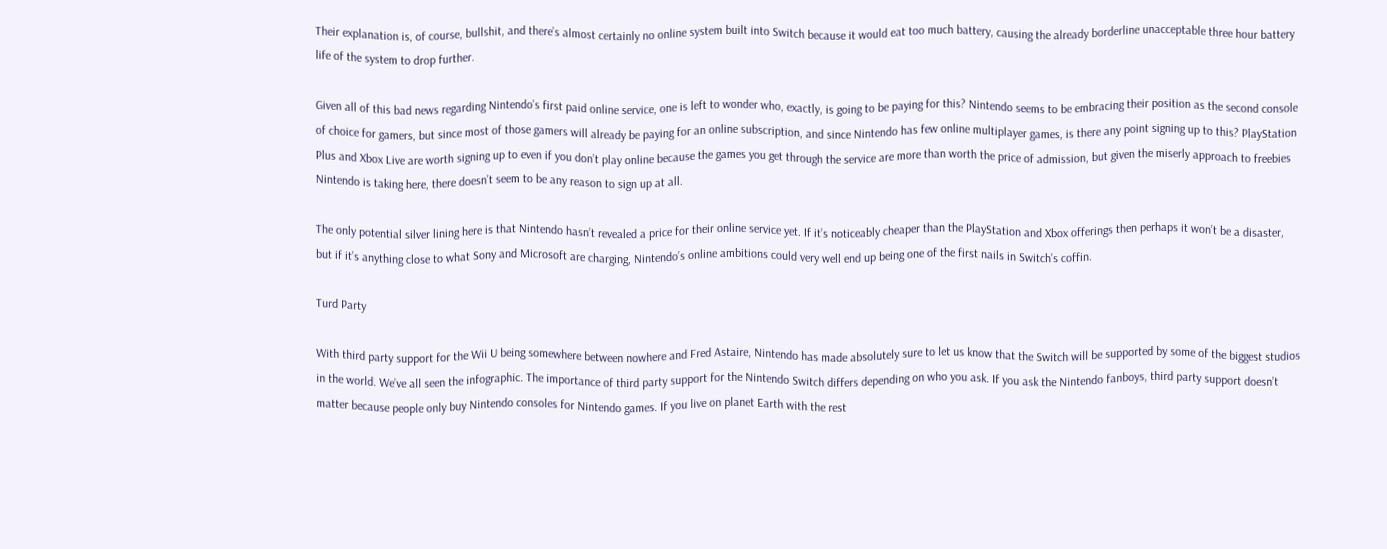Their explanation is, of course, bullshit, and there’s almost certainly no online system built into Switch because it would eat too much battery, causing the already borderline unacceptable three hour battery life of the system to drop further.

Given all of this bad news regarding Nintendo’s first paid online service, one is left to wonder who, exactly, is going to be paying for this? Nintendo seems to be embracing their position as the second console of choice for gamers, but since most of those gamers will already be paying for an online subscription, and since Nintendo has few online multiplayer games, is there any point signing up to this? PlayStation Plus and Xbox Live are worth signing up to even if you don’t play online because the games you get through the service are more than worth the price of admission, but given the miserly approach to freebies Nintendo is taking here, there doesn’t seem to be any reason to sign up at all.

The only potential silver lining here is that Nintendo hasn’t revealed a price for their online service yet. If it’s noticeably cheaper than the PlayStation and Xbox offerings then perhaps it won’t be a disaster, but if it’s anything close to what Sony and Microsoft are charging, Nintendo’s online ambitions could very well end up being one of the first nails in Switch’s coffin.

Turd Party

With third party support for the Wii U being somewhere between nowhere and Fred Astaire, Nintendo has made absolutely sure to let us know that the Switch will be supported by some of the biggest studios in the world. We’ve all seen the infographic. The importance of third party support for the Nintendo Switch differs depending on who you ask. If you ask the Nintendo fanboys, third party support doesn’t matter because people only buy Nintendo consoles for Nintendo games. If you live on planet Earth with the rest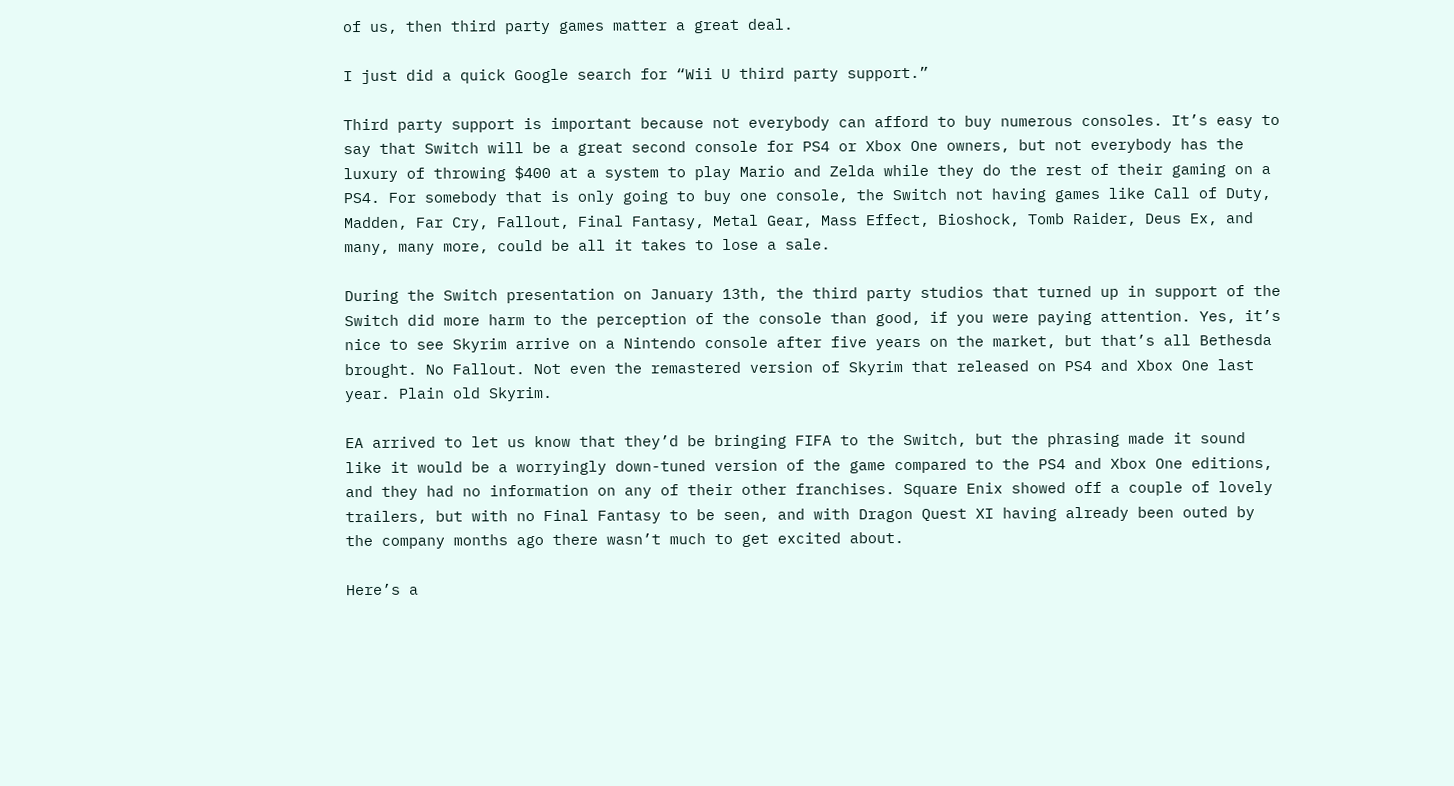of us, then third party games matter a great deal.

I just did a quick Google search for “Wii U third party support.”

Third party support is important because not everybody can afford to buy numerous consoles. It’s easy to say that Switch will be a great second console for PS4 or Xbox One owners, but not everybody has the luxury of throwing $400 at a system to play Mario and Zelda while they do the rest of their gaming on a PS4. For somebody that is only going to buy one console, the Switch not having games like Call of Duty, Madden, Far Cry, Fallout, Final Fantasy, Metal Gear, Mass Effect, Bioshock, Tomb Raider, Deus Ex, and many, many more, could be all it takes to lose a sale.

During the Switch presentation on January 13th, the third party studios that turned up in support of the Switch did more harm to the perception of the console than good, if you were paying attention. Yes, it’s nice to see Skyrim arrive on a Nintendo console after five years on the market, but that’s all Bethesda brought. No Fallout. Not even the remastered version of Skyrim that released on PS4 and Xbox One last year. Plain old Skyrim.

EA arrived to let us know that they’d be bringing FIFA to the Switch, but the phrasing made it sound like it would be a worryingly down-tuned version of the game compared to the PS4 and Xbox One editions, and they had no information on any of their other franchises. Square Enix showed off a couple of lovely trailers, but with no Final Fantasy to be seen, and with Dragon Quest XI having already been outed by the company months ago there wasn’t much to get excited about.

Here’s a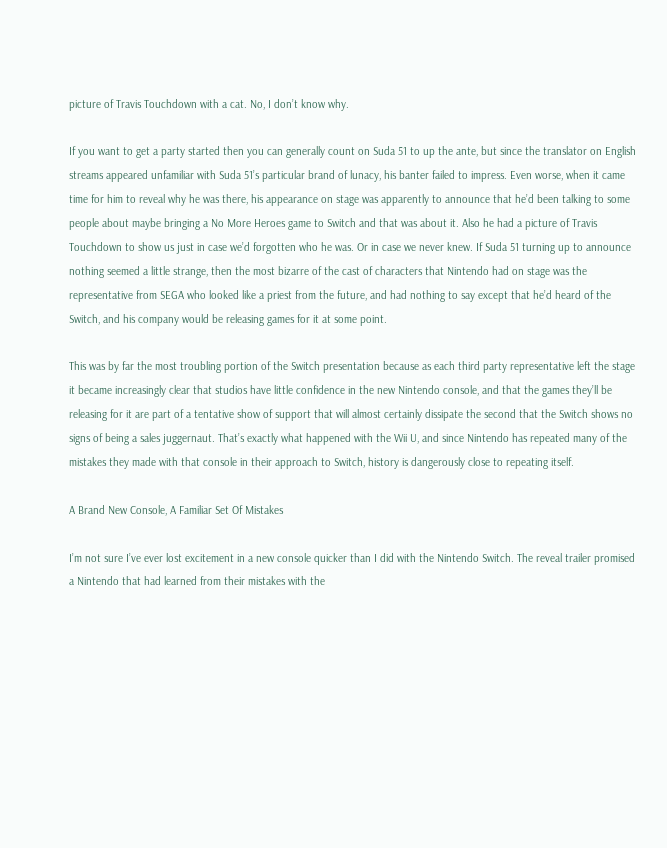picture of Travis Touchdown with a cat. No, I don’t know why.

If you want to get a party started then you can generally count on Suda 51 to up the ante, but since the translator on English streams appeared unfamiliar with Suda 51’s particular brand of lunacy, his banter failed to impress. Even worse, when it came time for him to reveal why he was there, his appearance on stage was apparently to announce that he’d been talking to some people about maybe bringing a No More Heroes game to Switch and that was about it. Also he had a picture of Travis Touchdown to show us just in case we’d forgotten who he was. Or in case we never knew. If Suda 51 turning up to announce nothing seemed a little strange, then the most bizarre of the cast of characters that Nintendo had on stage was the representative from SEGA who looked like a priest from the future, and had nothing to say except that he’d heard of the Switch, and his company would be releasing games for it at some point.

This was by far the most troubling portion of the Switch presentation because as each third party representative left the stage it became increasingly clear that studios have little confidence in the new Nintendo console, and that the games they’ll be releasing for it are part of a tentative show of support that will almost certainly dissipate the second that the Switch shows no signs of being a sales juggernaut. That’s exactly what happened with the Wii U, and since Nintendo has repeated many of the mistakes they made with that console in their approach to Switch, history is dangerously close to repeating itself.

A Brand New Console, A Familiar Set Of Mistakes

I’m not sure I’ve ever lost excitement in a new console quicker than I did with the Nintendo Switch. The reveal trailer promised a Nintendo that had learned from their mistakes with the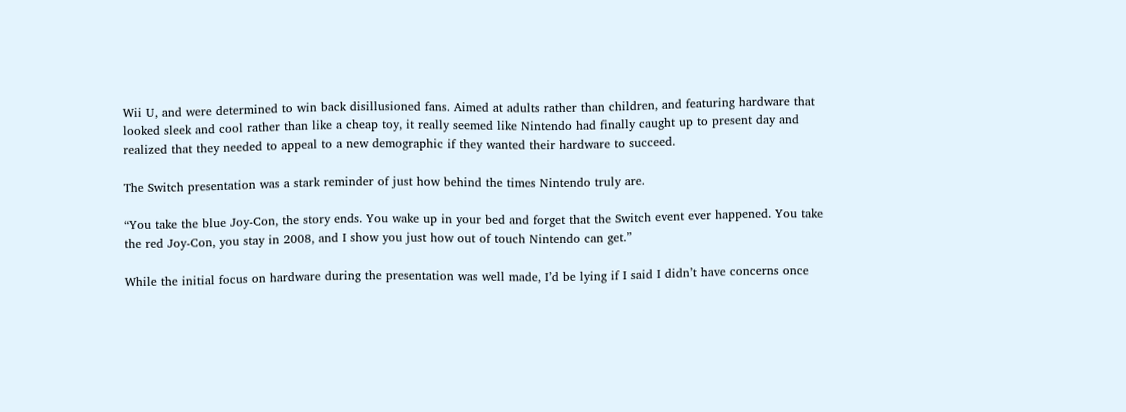Wii U, and were determined to win back disillusioned fans. Aimed at adults rather than children, and featuring hardware that looked sleek and cool rather than like a cheap toy, it really seemed like Nintendo had finally caught up to present day and realized that they needed to appeal to a new demographic if they wanted their hardware to succeed.

The Switch presentation was a stark reminder of just how behind the times Nintendo truly are.

“You take the blue Joy-Con, the story ends. You wake up in your bed and forget that the Switch event ever happened. You take the red Joy-Con, you stay in 2008, and I show you just how out of touch Nintendo can get.”

While the initial focus on hardware during the presentation was well made, I’d be lying if I said I didn’t have concerns once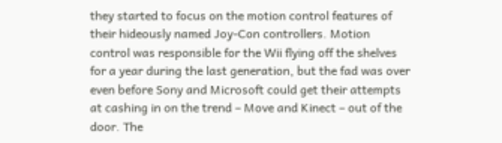they started to focus on the motion control features of their hideously named Joy-Con controllers. Motion control was responsible for the Wii flying off the shelves for a year during the last generation, but the fad was over even before Sony and Microsoft could get their attempts at cashing in on the trend – Move and Kinect – out of the door. The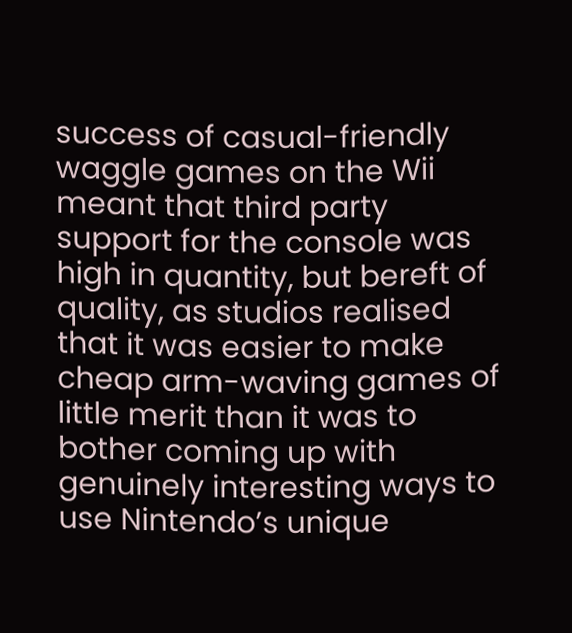success of casual-friendly waggle games on the Wii meant that third party support for the console was high in quantity, but bereft of quality, as studios realised that it was easier to make cheap arm-waving games of little merit than it was to bother coming up with genuinely interesting ways to use Nintendo’s unique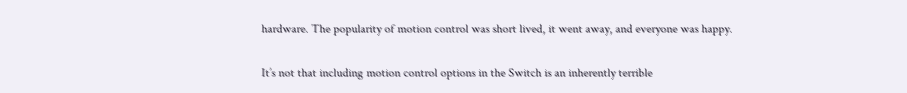hardware. The popularity of motion control was short lived, it went away, and everyone was happy.

It’s not that including motion control options in the Switch is an inherently terrible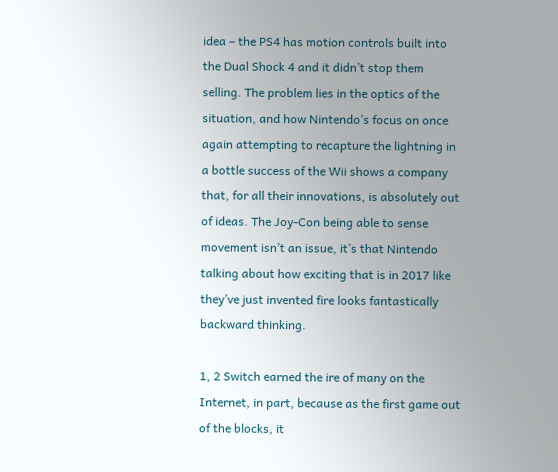idea – the PS4 has motion controls built into the Dual Shock 4 and it didn’t stop them selling. The problem lies in the optics of the situation, and how Nintendo’s focus on once again attempting to recapture the lightning in a bottle success of the Wii shows a company that, for all their innovations, is absolutely out of ideas. The Joy-Con being able to sense movement isn’t an issue, it’s that Nintendo talking about how exciting that is in 2017 like they’ve just invented fire looks fantastically backward thinking.

1, 2 Switch earned the ire of many on the Internet, in part, because as the first game out of the blocks, it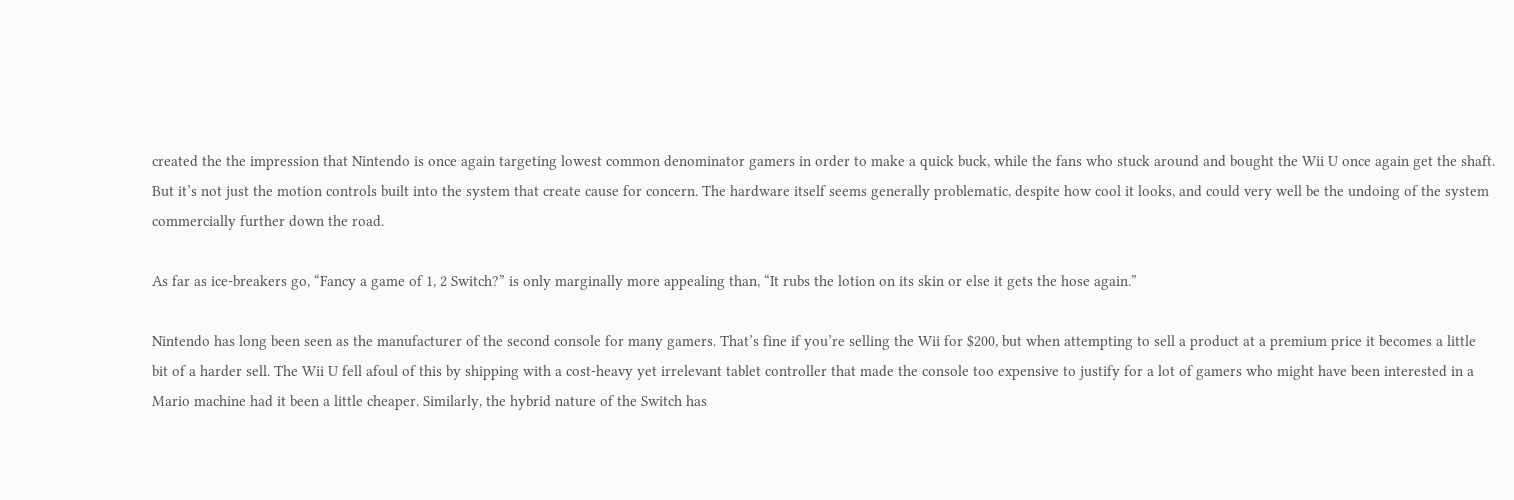created the the impression that Nintendo is once again targeting lowest common denominator gamers in order to make a quick buck, while the fans who stuck around and bought the Wii U once again get the shaft. But it’s not just the motion controls built into the system that create cause for concern. The hardware itself seems generally problematic, despite how cool it looks, and could very well be the undoing of the system commercially further down the road.

As far as ice-breakers go, “Fancy a game of 1, 2 Switch?” is only marginally more appealing than, “It rubs the lotion on its skin or else it gets the hose again.”

Nintendo has long been seen as the manufacturer of the second console for many gamers. That’s fine if you’re selling the Wii for $200, but when attempting to sell a product at a premium price it becomes a little bit of a harder sell. The Wii U fell afoul of this by shipping with a cost-heavy yet irrelevant tablet controller that made the console too expensive to justify for a lot of gamers who might have been interested in a Mario machine had it been a little cheaper. Similarly, the hybrid nature of the Switch has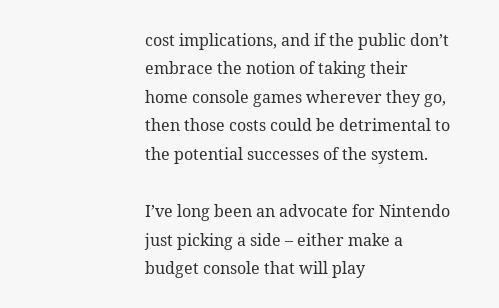cost implications, and if the public don’t embrace the notion of taking their home console games wherever they go, then those costs could be detrimental to the potential successes of the system.

I’ve long been an advocate for Nintendo just picking a side – either make a budget console that will play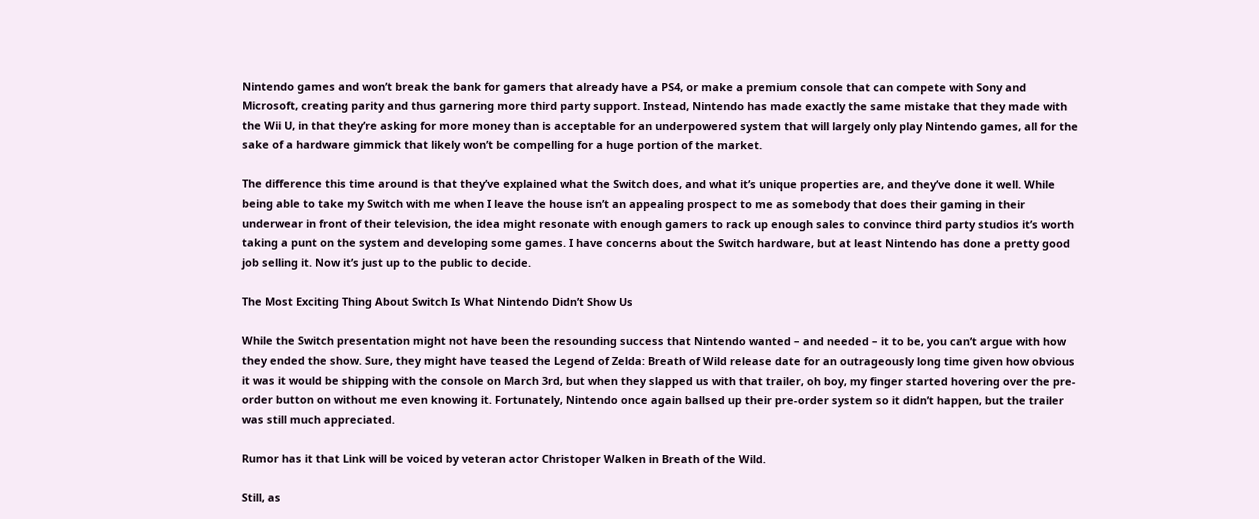Nintendo games and won’t break the bank for gamers that already have a PS4, or make a premium console that can compete with Sony and Microsoft, creating parity and thus garnering more third party support. Instead, Nintendo has made exactly the same mistake that they made with the Wii U, in that they’re asking for more money than is acceptable for an underpowered system that will largely only play Nintendo games, all for the sake of a hardware gimmick that likely won’t be compelling for a huge portion of the market.

The difference this time around is that they’ve explained what the Switch does, and what it’s unique properties are, and they’ve done it well. While being able to take my Switch with me when I leave the house isn’t an appealing prospect to me as somebody that does their gaming in their underwear in front of their television, the idea might resonate with enough gamers to rack up enough sales to convince third party studios it’s worth taking a punt on the system and developing some games. I have concerns about the Switch hardware, but at least Nintendo has done a pretty good job selling it. Now it’s just up to the public to decide.

The Most Exciting Thing About Switch Is What Nintendo Didn’t Show Us

While the Switch presentation might not have been the resounding success that Nintendo wanted – and needed – it to be, you can’t argue with how they ended the show. Sure, they might have teased the Legend of Zelda: Breath of Wild release date for an outrageously long time given how obvious it was it would be shipping with the console on March 3rd, but when they slapped us with that trailer, oh boy, my finger started hovering over the pre-order button on without me even knowing it. Fortunately, Nintendo once again ballsed up their pre-order system so it didn’t happen, but the trailer was still much appreciated.

Rumor has it that Link will be voiced by veteran actor Christoper Walken in Breath of the Wild.

Still, as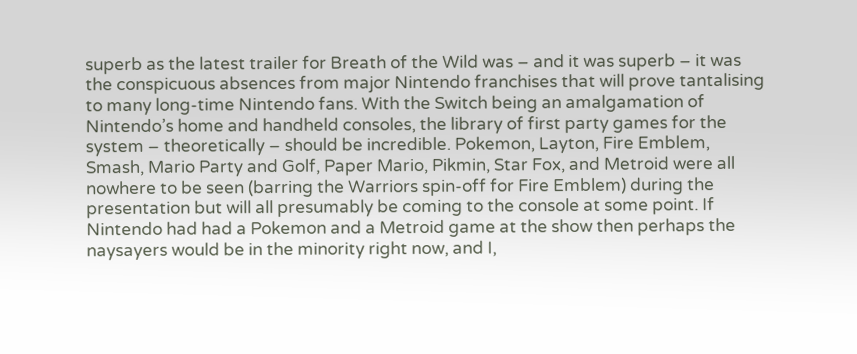superb as the latest trailer for Breath of the Wild was – and it was superb – it was the conspicuous absences from major Nintendo franchises that will prove tantalising to many long-time Nintendo fans. With the Switch being an amalgamation of Nintendo’s home and handheld consoles, the library of first party games for the system – theoretically – should be incredible. Pokemon, Layton, Fire Emblem, Smash, Mario Party and Golf, Paper Mario, Pikmin, Star Fox, and Metroid were all nowhere to be seen (barring the Warriors spin-off for Fire Emblem) during the presentation but will all presumably be coming to the console at some point. If Nintendo had had a Pokemon and a Metroid game at the show then perhaps the naysayers would be in the minority right now, and I,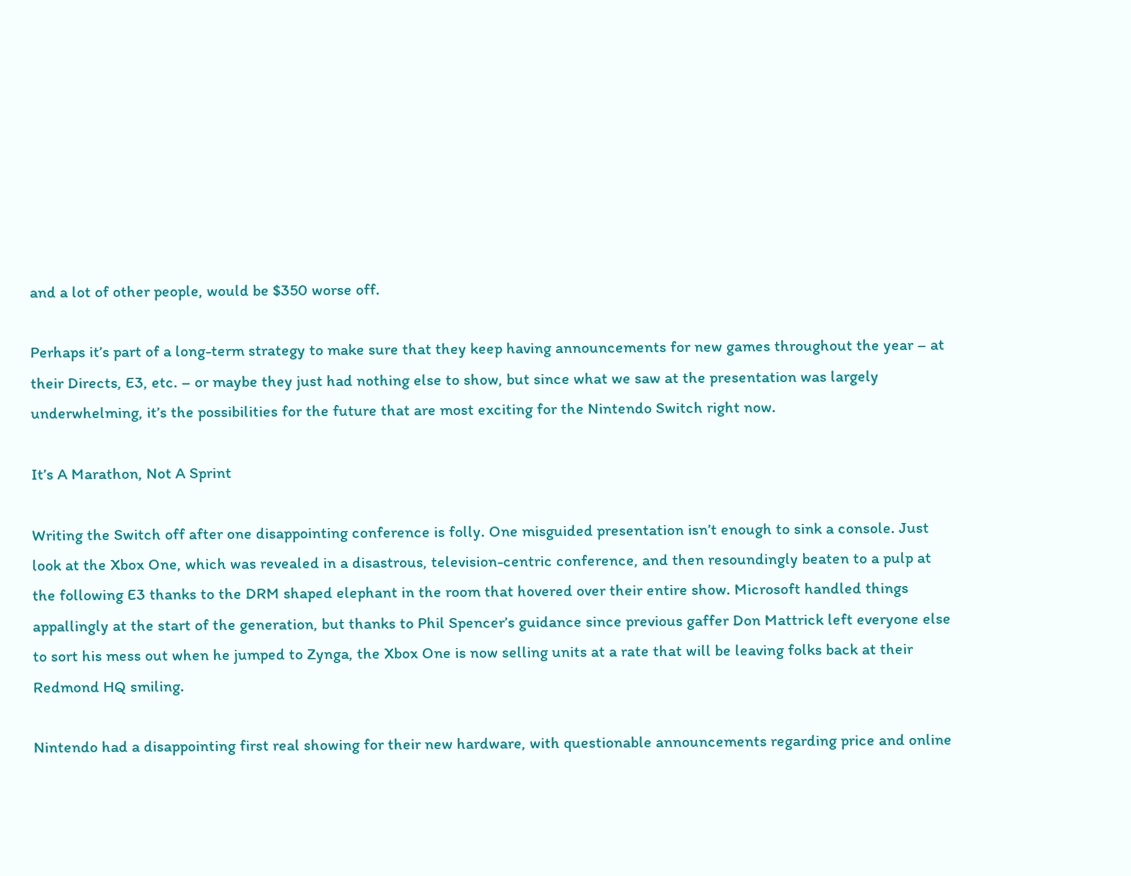and a lot of other people, would be $350 worse off.

Perhaps it’s part of a long-term strategy to make sure that they keep having announcements for new games throughout the year – at their Directs, E3, etc. – or maybe they just had nothing else to show, but since what we saw at the presentation was largely underwhelming, it’s the possibilities for the future that are most exciting for the Nintendo Switch right now.

It’s A Marathon, Not A Sprint

Writing the Switch off after one disappointing conference is folly. One misguided presentation isn’t enough to sink a console. Just look at the Xbox One, which was revealed in a disastrous, television-centric conference, and then resoundingly beaten to a pulp at the following E3 thanks to the DRM shaped elephant in the room that hovered over their entire show. Microsoft handled things appallingly at the start of the generation, but thanks to Phil Spencer’s guidance since previous gaffer Don Mattrick left everyone else to sort his mess out when he jumped to Zynga, the Xbox One is now selling units at a rate that will be leaving folks back at their Redmond HQ smiling.

Nintendo had a disappointing first real showing for their new hardware, with questionable announcements regarding price and online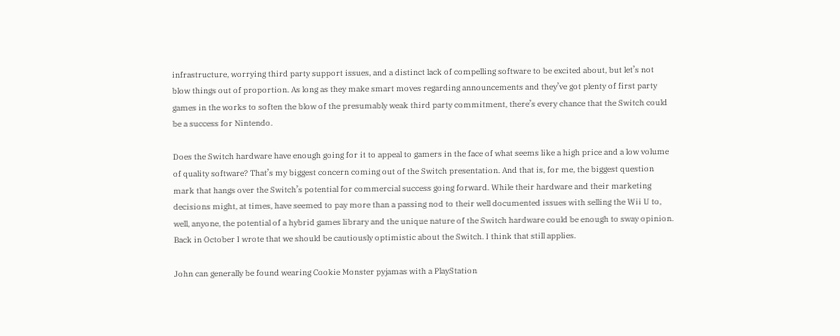infrastructure, worrying third party support issues, and a distinct lack of compelling software to be excited about, but let’s not blow things out of proportion. As long as they make smart moves regarding announcements and they’ve got plenty of first party games in the works to soften the blow of the presumably weak third party commitment, there’s every chance that the Switch could be a success for Nintendo.

Does the Switch hardware have enough going for it to appeal to gamers in the face of what seems like a high price and a low volume of quality software? That’s my biggest concern coming out of the Switch presentation. And that is, for me, the biggest question mark that hangs over the Switch’s potential for commercial success going forward. While their hardware and their marketing decisions might, at times, have seemed to pay more than a passing nod to their well documented issues with selling the Wii U to, well, anyone, the potential of a hybrid games library and the unique nature of the Switch hardware could be enough to sway opinion. Back in October I wrote that we should be cautiously optimistic about the Switch. I think that still applies.

John can generally be found wearing Cookie Monster pyjamas with a PlayStation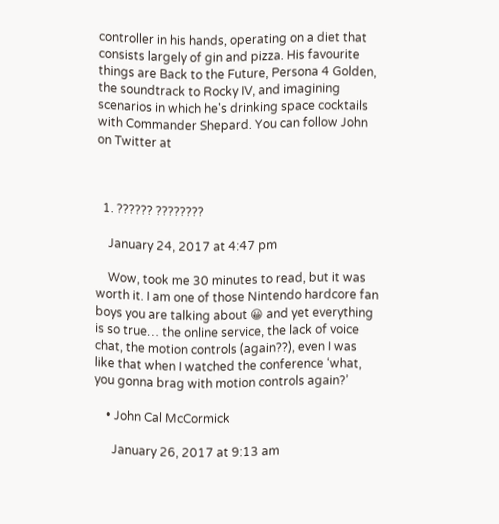controller in his hands, operating on a diet that consists largely of gin and pizza. His favourite things are Back to the Future, Persona 4 Golden, the soundtrack to Rocky IV, and imagining scenarios in which he's drinking space cocktails with Commander Shepard. You can follow John on Twitter at



  1. ?????? ????????

    January 24, 2017 at 4:47 pm

    Wow, took me 30 minutes to read, but it was worth it. I am one of those Nintendo hardcore fan boys you are talking about 😀 and yet everything is so true… the online service, the lack of voice chat, the motion controls (again??), even I was like that when I watched the conference ‘what, you gonna brag with motion controls again?’

    • John Cal McCormick

      January 26, 2017 at 9:13 am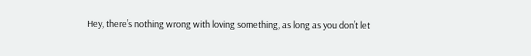Hey, there’s nothing wrong with loving something, as long as you don’t let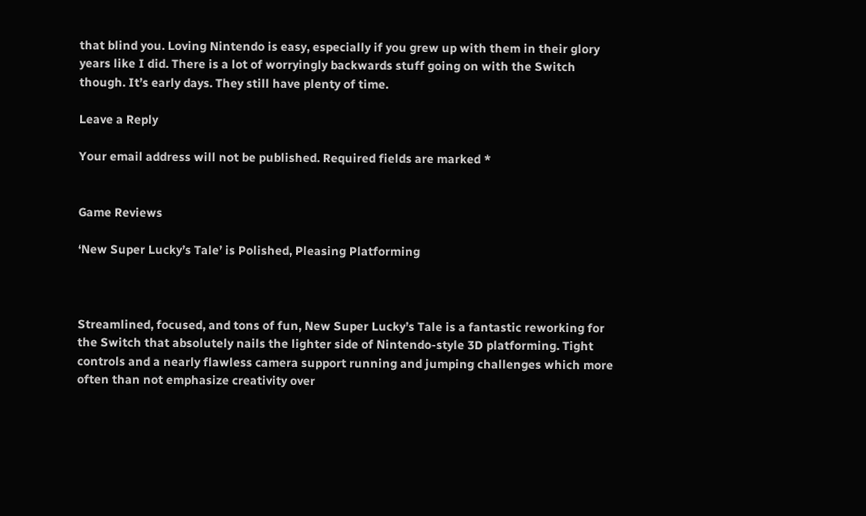that blind you. Loving Nintendo is easy, especially if you grew up with them in their glory years like I did. There is a lot of worryingly backwards stuff going on with the Switch though. It’s early days. They still have plenty of time.

Leave a Reply

Your email address will not be published. Required fields are marked *


Game Reviews

‘New Super Lucky’s Tale’ is Polished, Pleasing Platforming



Streamlined, focused, and tons of fun, New Super Lucky’s Tale is a fantastic reworking for the Switch that absolutely nails the lighter side of Nintendo-style 3D platforming. Tight controls and a nearly flawless camera support running and jumping challenges which more often than not emphasize creativity over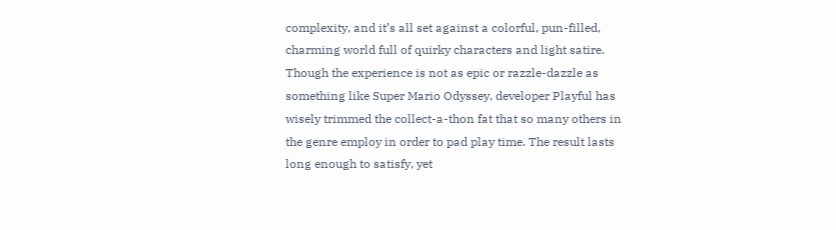complexity, and it’s all set against a colorful, pun-filled, charming world full of quirky characters and light satire. Though the experience is not as epic or razzle-dazzle as something like Super Mario Odyssey, developer Playful has wisely trimmed the collect-a-thon fat that so many others in the genre employ in order to pad play time. The result lasts long enough to satisfy, yet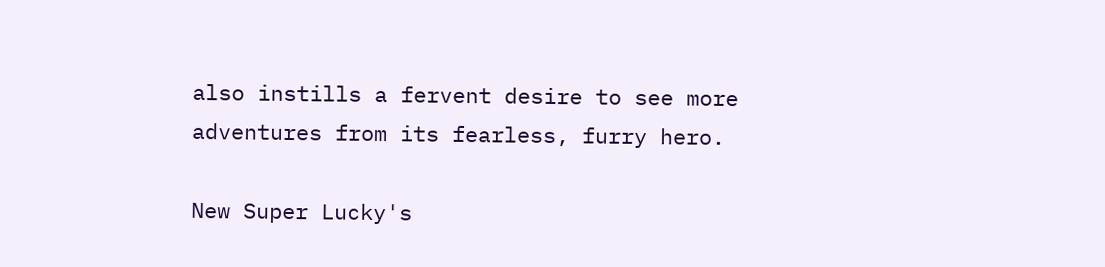also instills a fervent desire to see more adventures from its fearless, furry hero.

New Super Lucky's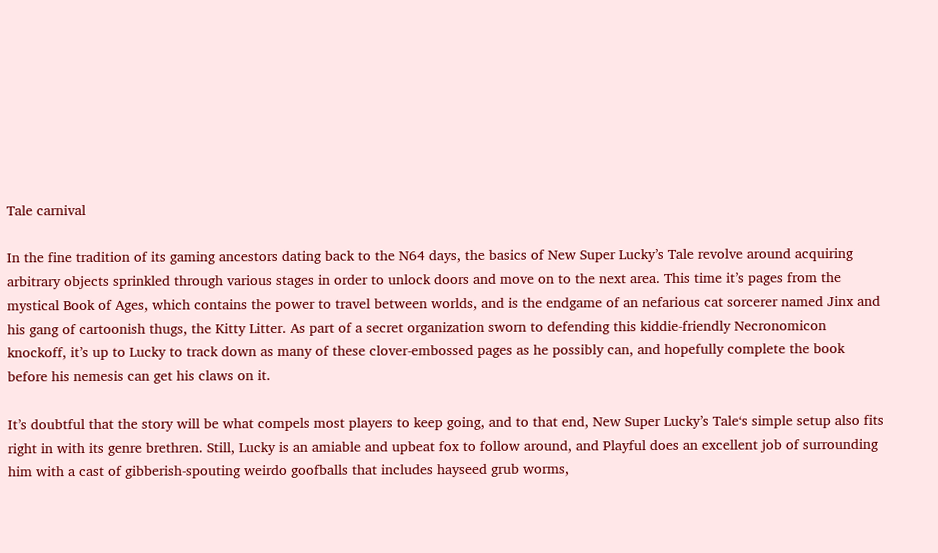Tale carnival

In the fine tradition of its gaming ancestors dating back to the N64 days, the basics of New Super Lucky’s Tale revolve around acquiring arbitrary objects sprinkled through various stages in order to unlock doors and move on to the next area. This time it’s pages from the mystical Book of Ages, which contains the power to travel between worlds, and is the endgame of an nefarious cat sorcerer named Jinx and his gang of cartoonish thugs, the Kitty Litter. As part of a secret organization sworn to defending this kiddie-friendly Necronomicon knockoff, it’s up to Lucky to track down as many of these clover-embossed pages as he possibly can, and hopefully complete the book before his nemesis can get his claws on it.

It’s doubtful that the story will be what compels most players to keep going, and to that end, New Super Lucky’s Tale‘s simple setup also fits right in with its genre brethren. Still, Lucky is an amiable and upbeat fox to follow around, and Playful does an excellent job of surrounding him with a cast of gibberish-spouting weirdo goofballs that includes hayseed grub worms,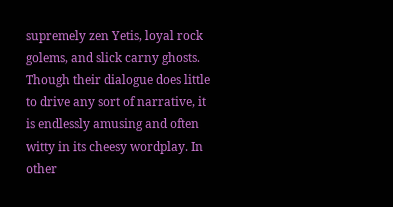supremely zen Yetis, loyal rock golems, and slick carny ghosts. Though their dialogue does little to drive any sort of narrative, it is endlessly amusing and often witty in its cheesy wordplay. In other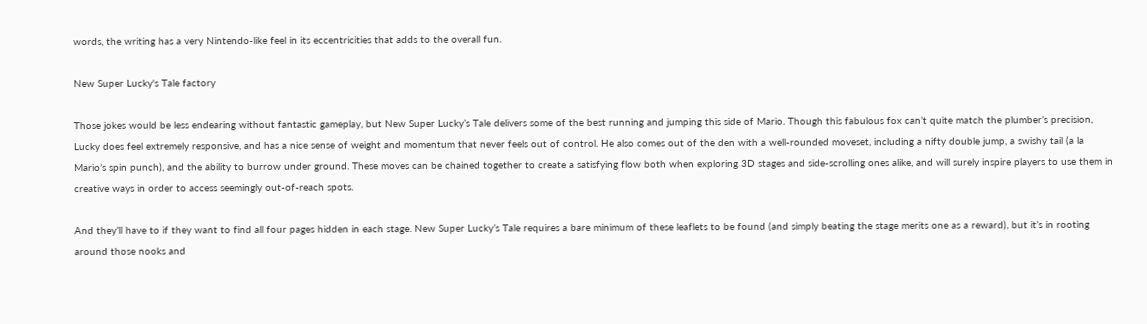words, the writing has a very Nintendo-like feel in its eccentricities that adds to the overall fun.

New Super Lucky's Tale factory

Those jokes would be less endearing without fantastic gameplay, but New Super Lucky’s Tale delivers some of the best running and jumping this side of Mario. Though this fabulous fox can’t quite match the plumber’s precision, Lucky does feel extremely responsive, and has a nice sense of weight and momentum that never feels out of control. He also comes out of the den with a well-rounded moveset, including a nifty double jump, a swishy tail (a la Mario’s spin punch), and the ability to burrow under ground. These moves can be chained together to create a satisfying flow both when exploring 3D stages and side-scrolling ones alike, and will surely inspire players to use them in creative ways in order to access seemingly out-of-reach spots.

And they’ll have to if they want to find all four pages hidden in each stage. New Super Lucky’s Tale requires a bare minimum of these leaflets to be found (and simply beating the stage merits one as a reward), but it’s in rooting around those nooks and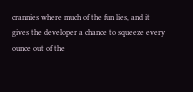crannies where much of the fun lies, and it gives the developer a chance to squeeze every ounce out of the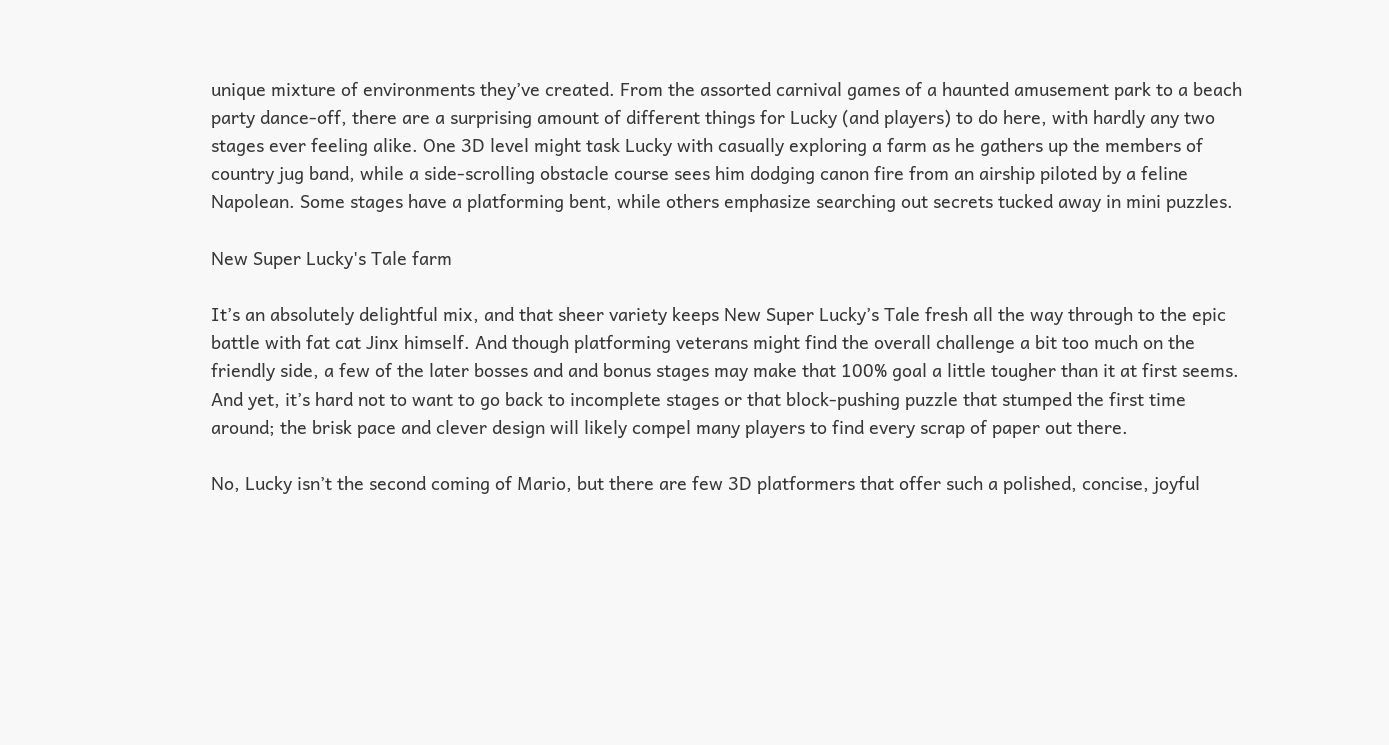unique mixture of environments they’ve created. From the assorted carnival games of a haunted amusement park to a beach party dance-off, there are a surprising amount of different things for Lucky (and players) to do here, with hardly any two stages ever feeling alike. One 3D level might task Lucky with casually exploring a farm as he gathers up the members of country jug band, while a side-scrolling obstacle course sees him dodging canon fire from an airship piloted by a feline Napolean. Some stages have a platforming bent, while others emphasize searching out secrets tucked away in mini puzzles.

New Super Lucky's Tale farm

It’s an absolutely delightful mix, and that sheer variety keeps New Super Lucky’s Tale fresh all the way through to the epic battle with fat cat Jinx himself. And though platforming veterans might find the overall challenge a bit too much on the friendly side, a few of the later bosses and and bonus stages may make that 100% goal a little tougher than it at first seems. And yet, it’s hard not to want to go back to incomplete stages or that block-pushing puzzle that stumped the first time around; the brisk pace and clever design will likely compel many players to find every scrap of paper out there.

No, Lucky isn’t the second coming of Mario, but there are few 3D platformers that offer such a polished, concise, joyful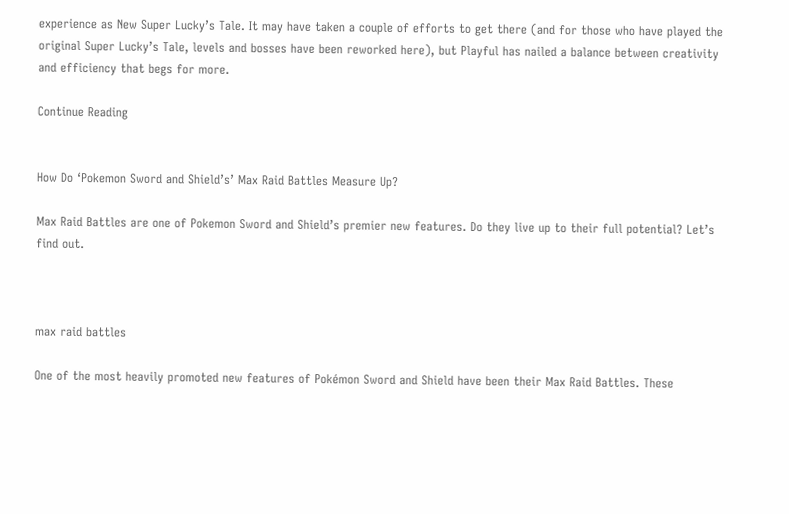experience as New Super Lucky’s Tale. It may have taken a couple of efforts to get there (and for those who have played the original Super Lucky’s Tale, levels and bosses have been reworked here), but Playful has nailed a balance between creativity and efficiency that begs for more.

Continue Reading


How Do ‘Pokemon Sword and Shield’s’ Max Raid Battles Measure Up?

Max Raid Battles are one of Pokemon Sword and Shield’s premier new features. Do they live up to their full potential? Let’s find out.



max raid battles

One of the most heavily promoted new features of Pokémon Sword and Shield have been their Max Raid Battles. These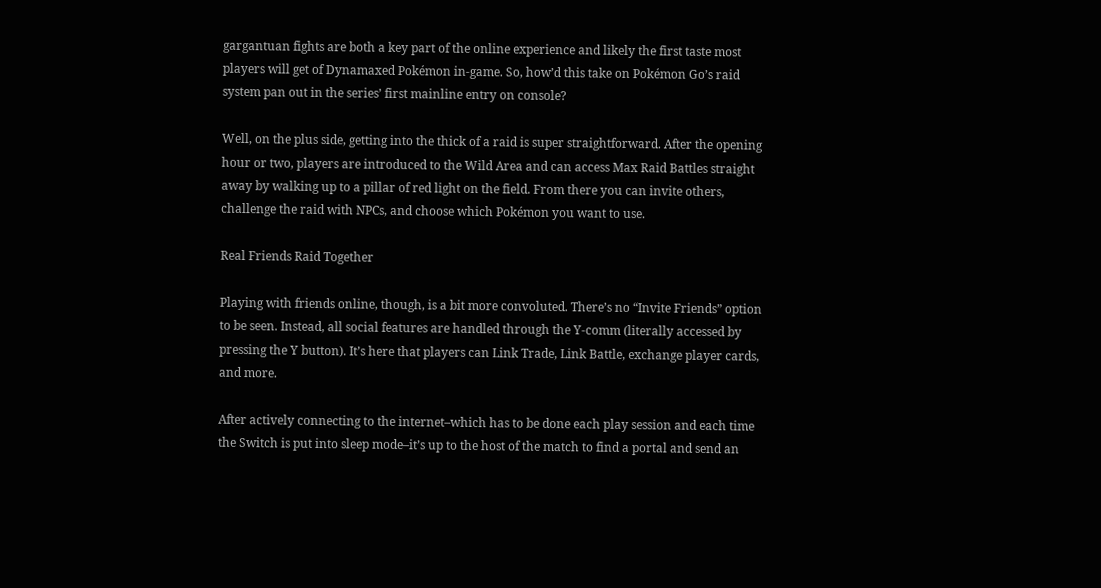gargantuan fights are both a key part of the online experience and likely the first taste most players will get of Dynamaxed Pokémon in-game. So, how’d this take on Pokémon Go’s raid system pan out in the series’ first mainline entry on console?

Well, on the plus side, getting into the thick of a raid is super straightforward. After the opening hour or two, players are introduced to the Wild Area and can access Max Raid Battles straight away by walking up to a pillar of red light on the field. From there you can invite others, challenge the raid with NPCs, and choose which Pokémon you want to use.

Real Friends Raid Together

Playing with friends online, though, is a bit more convoluted. There’s no “Invite Friends” option to be seen. Instead, all social features are handled through the Y-comm (literally accessed by pressing the Y button). It’s here that players can Link Trade, Link Battle, exchange player cards, and more.

After actively connecting to the internet–which has to be done each play session and each time the Switch is put into sleep mode–it’s up to the host of the match to find a portal and send an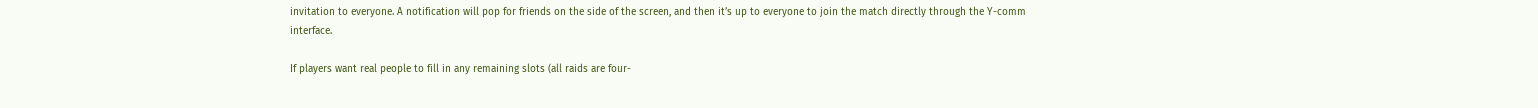invitation to everyone. A notification will pop for friends on the side of the screen, and then it’s up to everyone to join the match directly through the Y-comm interface.

If players want real people to fill in any remaining slots (all raids are four-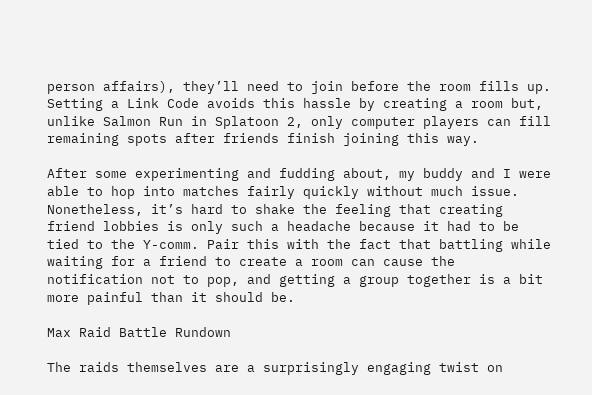person affairs), they’ll need to join before the room fills up. Setting a Link Code avoids this hassle by creating a room but, unlike Salmon Run in Splatoon 2, only computer players can fill remaining spots after friends finish joining this way.

After some experimenting and fudding about, my buddy and I were able to hop into matches fairly quickly without much issue. Nonetheless, it’s hard to shake the feeling that creating friend lobbies is only such a headache because it had to be tied to the Y-comm. Pair this with the fact that battling while waiting for a friend to create a room can cause the notification not to pop, and getting a group together is a bit more painful than it should be.

Max Raid Battle Rundown

The raids themselves are a surprisingly engaging twist on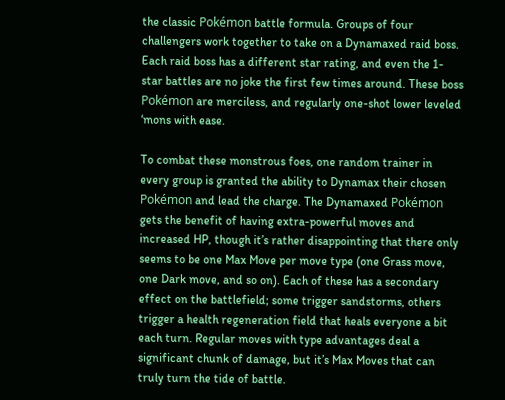the classic Pokémon battle formula. Groups of four challengers work together to take on a Dynamaxed raid boss. Each raid boss has a different star rating, and even the 1-star battles are no joke the first few times around. These boss Pokémon are merciless, and regularly one-shot lower leveled ‘mons with ease.

To combat these monstrous foes, one random trainer in every group is granted the ability to Dynamax their chosen Pokémon and lead the charge. The Dynamaxed Pokémon gets the benefit of having extra-powerful moves and increased HP, though it’s rather disappointing that there only seems to be one Max Move per move type (one Grass move, one Dark move, and so on). Each of these has a secondary effect on the battlefield; some trigger sandstorms, others trigger a health regeneration field that heals everyone a bit each turn. Regular moves with type advantages deal a significant chunk of damage, but it’s Max Moves that can truly turn the tide of battle.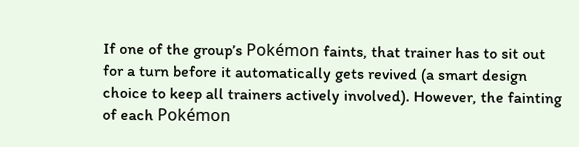If one of the group’s Pokémon faints, that trainer has to sit out for a turn before it automatically gets revived (a smart design choice to keep all trainers actively involved). However, the fainting of each Pokémon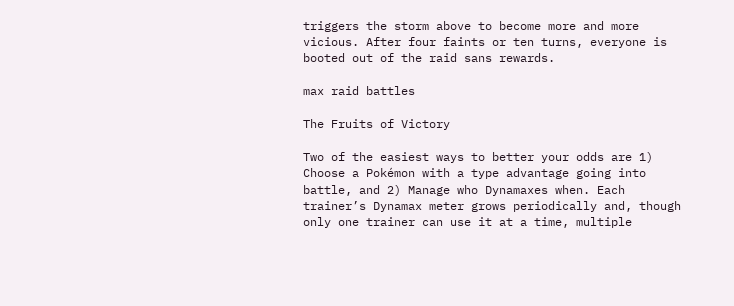triggers the storm above to become more and more vicious. After four faints or ten turns, everyone is booted out of the raid sans rewards.

max raid battles

The Fruits of Victory

Two of the easiest ways to better your odds are 1) Choose a Pokémon with a type advantage going into battle, and 2) Manage who Dynamaxes when. Each trainer’s Dynamax meter grows periodically and, though only one trainer can use it at a time, multiple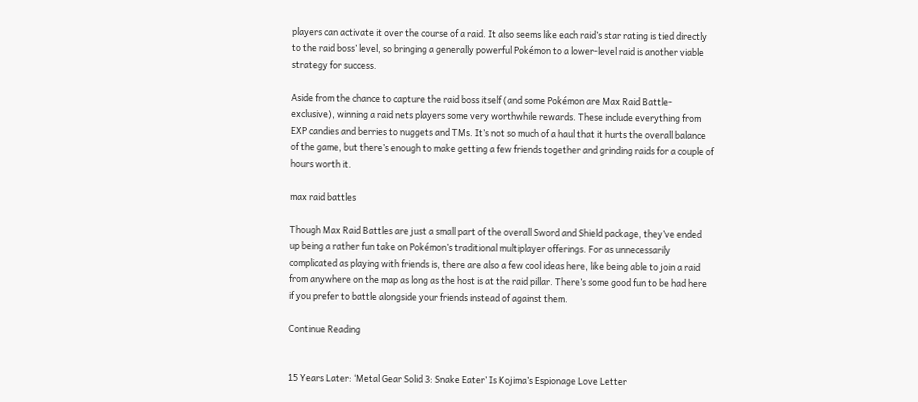players can activate it over the course of a raid. It also seems like each raid’s star rating is tied directly to the raid boss’ level, so bringing a generally powerful Pokémon to a lower-level raid is another viable strategy for success.

Aside from the chance to capture the raid boss itself (and some Pokémon are Max Raid Battle-exclusive), winning a raid nets players some very worthwhile rewards. These include everything from EXP candies and berries to nuggets and TMs. It’s not so much of a haul that it hurts the overall balance of the game, but there’s enough to make getting a few friends together and grinding raids for a couple of hours worth it.

max raid battles

Though Max Raid Battles are just a small part of the overall Sword and Shield package, they’ve ended up being a rather fun take on Pokémon’s traditional multiplayer offerings. For as unnecessarily complicated as playing with friends is, there are also a few cool ideas here, like being able to join a raid from anywhere on the map as long as the host is at the raid pillar. There’s some good fun to be had here if you prefer to battle alongside your friends instead of against them.

Continue Reading


15 Years Later: ‘Metal Gear Solid 3: Snake Eater’ Is Kojima’s Espionage Love Letter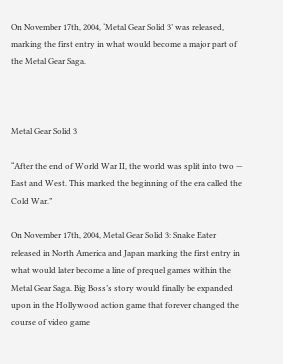On November 17th, 2004, ‘Metal Gear Solid 3’ was released, marking the first entry in what would become a major part of the Metal Gear Saga.



Metal Gear Solid 3

“After the end of World War II, the world was split into two — East and West. This marked the beginning of the era called the Cold War.”

On November 17th, 2004, Metal Gear Solid 3: Snake Eater released in North America and Japan marking the first entry in what would later become a line of prequel games within the Metal Gear Saga. Big Boss’s story would finally be expanded upon in the Hollywood action game that forever changed the course of video game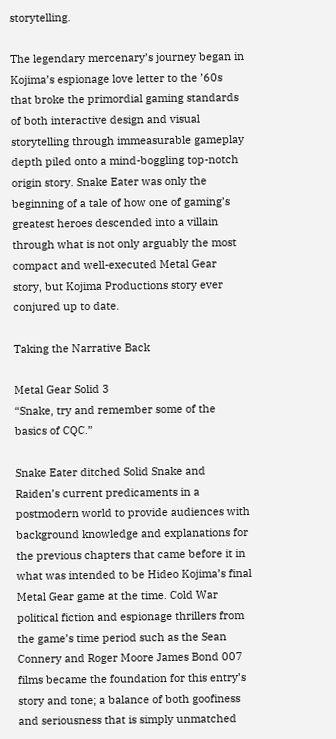storytelling.

The legendary mercenary’s journey began in Kojima’s espionage love letter to the ’60s that broke the primordial gaming standards of both interactive design and visual storytelling through immeasurable gameplay depth piled onto a mind-boggling top-notch origin story. Snake Eater was only the beginning of a tale of how one of gaming’s greatest heroes descended into a villain through what is not only arguably the most compact and well-executed Metal Gear story, but Kojima Productions story ever conjured up to date.

Taking the Narrative Back

Metal Gear Solid 3
“Snake, try and remember some of the basics of CQC.”

Snake Eater ditched Solid Snake and Raiden’s current predicaments in a postmodern world to provide audiences with background knowledge and explanations for the previous chapters that came before it in what was intended to be Hideo Kojima’s final Metal Gear game at the time. Cold War political fiction and espionage thrillers from the game’s time period such as the Sean Connery and Roger Moore James Bond 007 films became the foundation for this entry’s story and tone; a balance of both goofiness and seriousness that is simply unmatched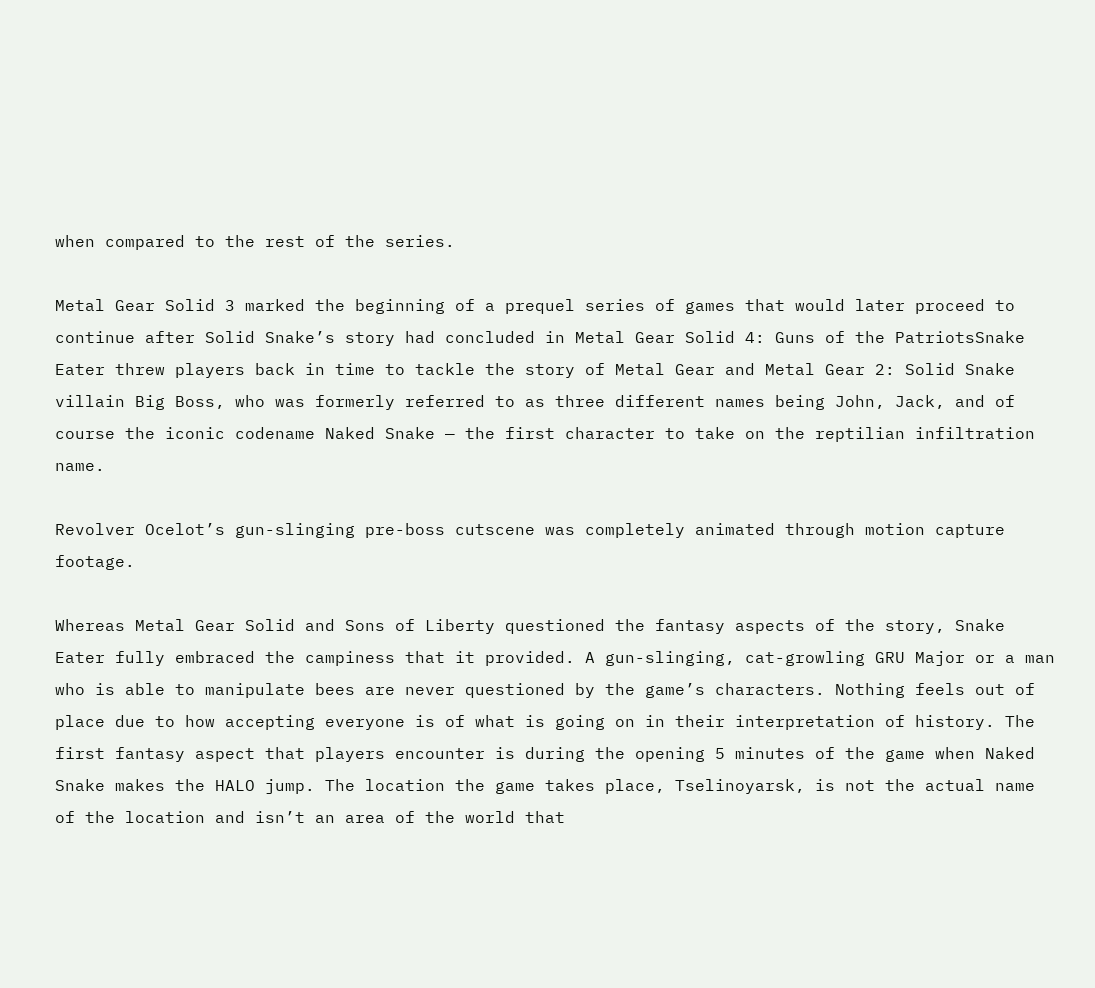when compared to the rest of the series.

Metal Gear Solid 3 marked the beginning of a prequel series of games that would later proceed to continue after Solid Snake’s story had concluded in Metal Gear Solid 4: Guns of the PatriotsSnake Eater threw players back in time to tackle the story of Metal Gear and Metal Gear 2: Solid Snake villain Big Boss, who was formerly referred to as three different names being John, Jack, and of course the iconic codename Naked Snake — the first character to take on the reptilian infiltration name.

Revolver Ocelot’s gun-slinging pre-boss cutscene was completely animated through motion capture footage.

Whereas Metal Gear Solid and Sons of Liberty questioned the fantasy aspects of the story, Snake Eater fully embraced the campiness that it provided. A gun-slinging, cat-growling GRU Major or a man who is able to manipulate bees are never questioned by the game’s characters. Nothing feels out of place due to how accepting everyone is of what is going on in their interpretation of history. The first fantasy aspect that players encounter is during the opening 5 minutes of the game when Naked Snake makes the HALO jump. The location the game takes place, Tselinoyarsk, is not the actual name of the location and isn’t an area of the world that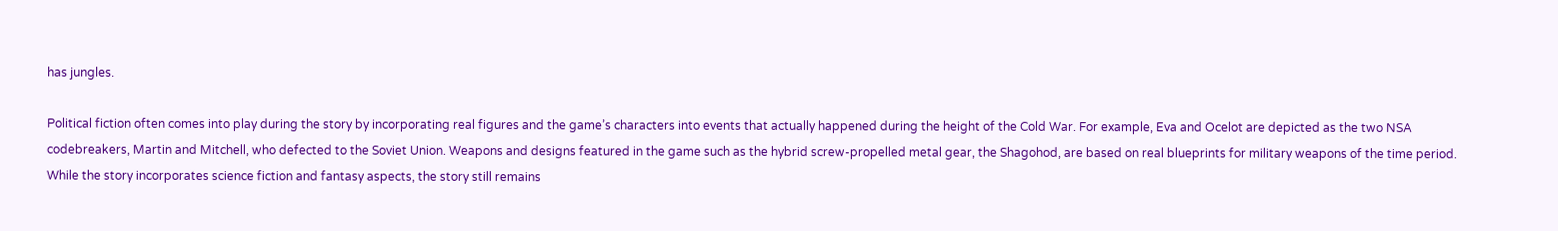has jungles.

Political fiction often comes into play during the story by incorporating real figures and the game’s characters into events that actually happened during the height of the Cold War. For example, Eva and Ocelot are depicted as the two NSA codebreakers, Martin and Mitchell, who defected to the Soviet Union. Weapons and designs featured in the game such as the hybrid screw-propelled metal gear, the Shagohod, are based on real blueprints for military weapons of the time period. While the story incorporates science fiction and fantasy aspects, the story still remains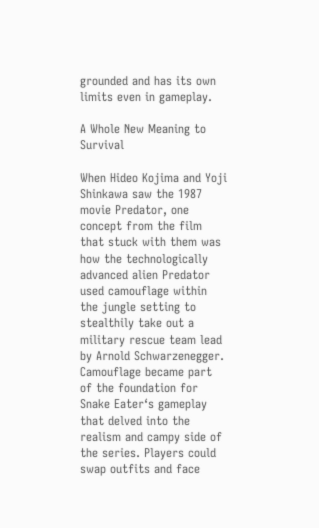grounded and has its own limits even in gameplay.

A Whole New Meaning to Survival

When Hideo Kojima and Yoji Shinkawa saw the 1987 movie Predator, one concept from the film that stuck with them was how the technologically advanced alien Predator used camouflage within the jungle setting to stealthily take out a military rescue team lead by Arnold Schwarzenegger. Camouflage became part of the foundation for Snake Eater‘s gameplay that delved into the realism and campy side of the series. Players could swap outfits and face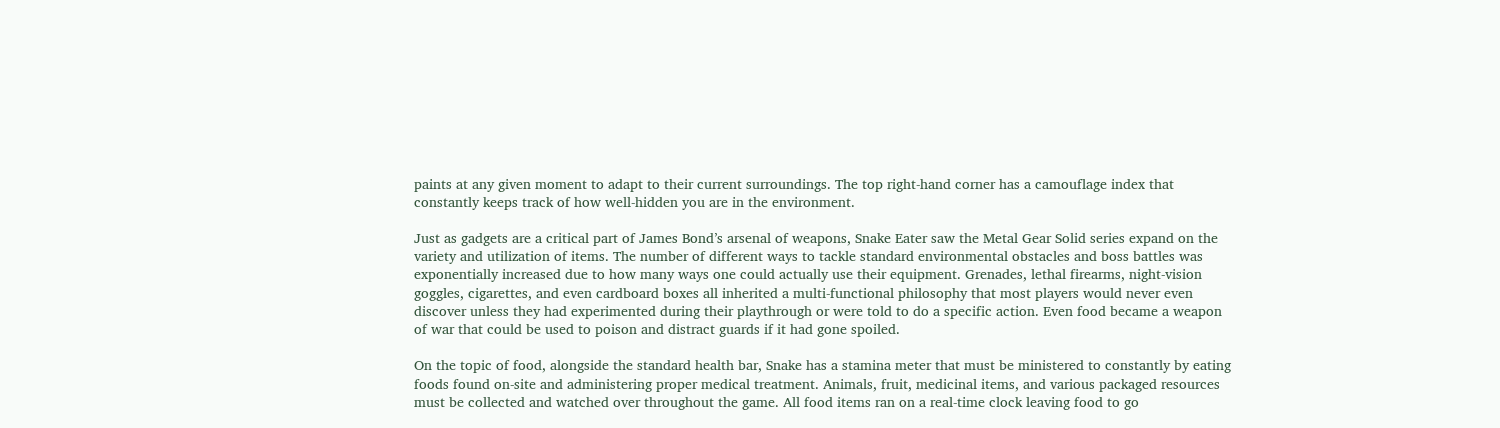paints at any given moment to adapt to their current surroundings. The top right-hand corner has a camouflage index that constantly keeps track of how well-hidden you are in the environment.

Just as gadgets are a critical part of James Bond’s arsenal of weapons, Snake Eater saw the Metal Gear Solid series expand on the variety and utilization of items. The number of different ways to tackle standard environmental obstacles and boss battles was exponentially increased due to how many ways one could actually use their equipment. Grenades, lethal firearms, night-vision goggles, cigarettes, and even cardboard boxes all inherited a multi-functional philosophy that most players would never even discover unless they had experimented during their playthrough or were told to do a specific action. Even food became a weapon of war that could be used to poison and distract guards if it had gone spoiled.

On the topic of food, alongside the standard health bar, Snake has a stamina meter that must be ministered to constantly by eating foods found on-site and administering proper medical treatment. Animals, fruit, medicinal items, and various packaged resources must be collected and watched over throughout the game. All food items ran on a real-time clock leaving food to go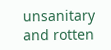unsanitary and rotten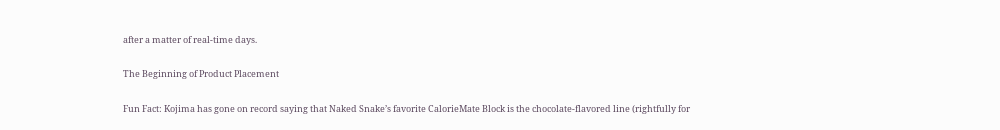after a matter of real-time days.

The Beginning of Product Placement

Fun Fact: Kojima has gone on record saying that Naked Snake’s favorite CalorieMate Block is the chocolate-flavored line (rightfully for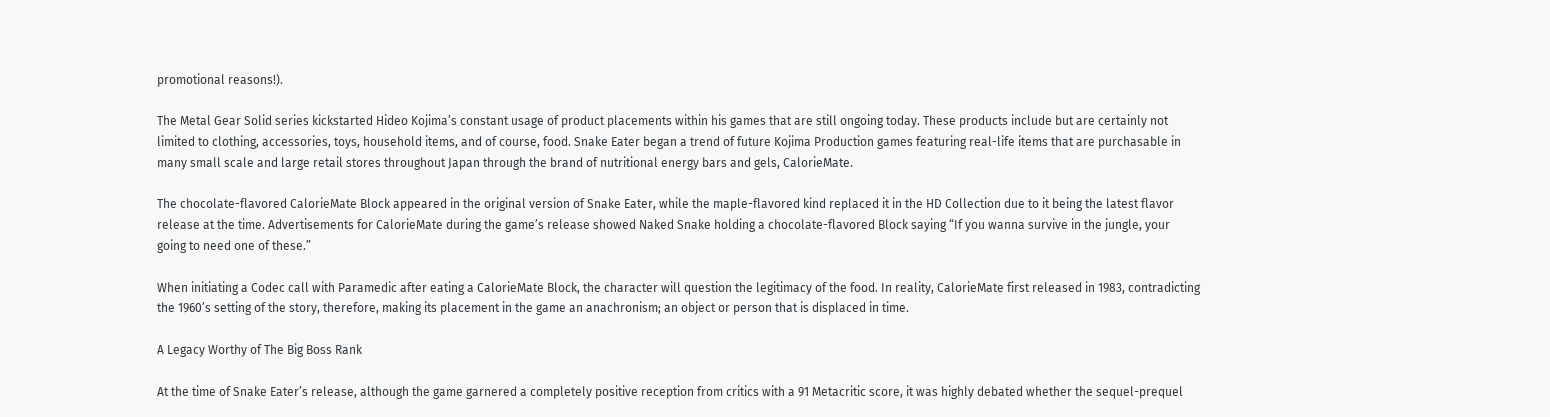promotional reasons!).

The Metal Gear Solid series kickstarted Hideo Kojima’s constant usage of product placements within his games that are still ongoing today. These products include but are certainly not limited to clothing, accessories, toys, household items, and of course, food. Snake Eater began a trend of future Kojima Production games featuring real-life items that are purchasable in many small scale and large retail stores throughout Japan through the brand of nutritional energy bars and gels, CalorieMate.

The chocolate-flavored CalorieMate Block appeared in the original version of Snake Eater, while the maple-flavored kind replaced it in the HD Collection due to it being the latest flavor release at the time. Advertisements for CalorieMate during the game’s release showed Naked Snake holding a chocolate-flavored Block saying “If you wanna survive in the jungle, your going to need one of these.”

When initiating a Codec call with Paramedic after eating a CalorieMate Block, the character will question the legitimacy of the food. In reality, CalorieMate first released in 1983, contradicting the 1960’s setting of the story, therefore, making its placement in the game an anachronism; an object or person that is displaced in time.

A Legacy Worthy of The Big Boss Rank

At the time of Snake Eater’s release, although the game garnered a completely positive reception from critics with a 91 Metacritic score, it was highly debated whether the sequel-prequel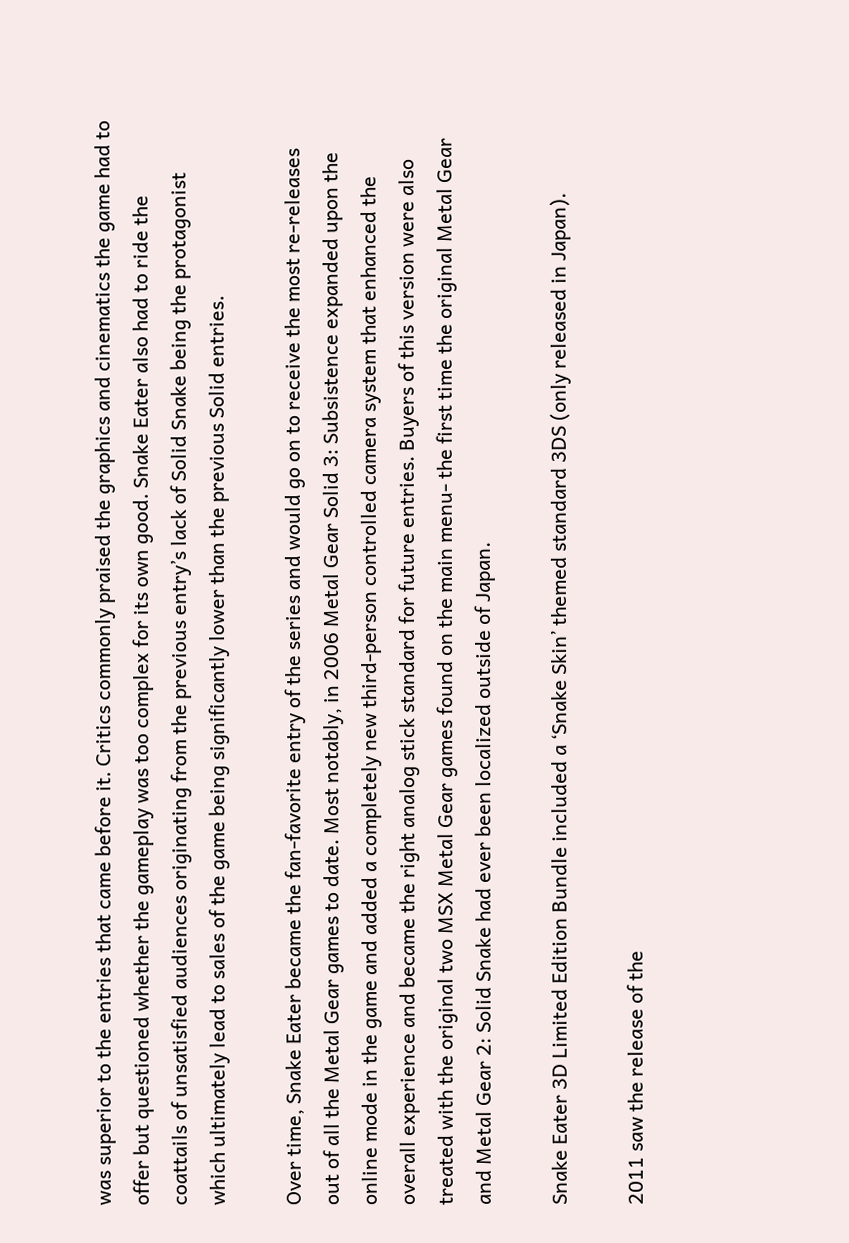was superior to the entries that came before it. Critics commonly praised the graphics and cinematics the game had to offer but questioned whether the gameplay was too complex for its own good. Snake Eater also had to ride the coattails of unsatisfied audiences originating from the previous entry’s lack of Solid Snake being the protagonist which ultimately lead to sales of the game being significantly lower than the previous Solid entries.

Over time, Snake Eater became the fan-favorite entry of the series and would go on to receive the most re-releases out of all the Metal Gear games to date. Most notably, in 2006 Metal Gear Solid 3: Subsistence expanded upon the online mode in the game and added a completely new third-person controlled camera system that enhanced the overall experience and became the right analog stick standard for future entries. Buyers of this version were also treated with the original two MSX Metal Gear games found on the main menu- the first time the original Metal Gear and Metal Gear 2: Solid Snake had ever been localized outside of Japan.

Snake Eater 3D Limited Edition Bundle included a ‘Snake Skin’ themed standard 3DS (only released in Japan).

2011 saw the release of the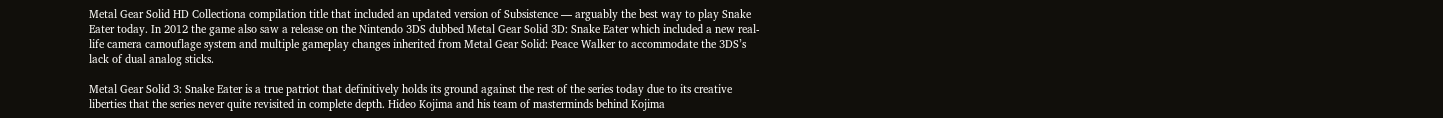Metal Gear Solid HD Collectiona compilation title that included an updated version of Subsistence — arguably the best way to play Snake Eater today. In 2012 the game also saw a release on the Nintendo 3DS dubbed Metal Gear Solid 3D: Snake Eater which included a new real-life camera camouflage system and multiple gameplay changes inherited from Metal Gear Solid: Peace Walker to accommodate the 3DS’s lack of dual analog sticks.

Metal Gear Solid 3: Snake Eater is a true patriot that definitively holds its ground against the rest of the series today due to its creative liberties that the series never quite revisited in complete depth. Hideo Kojima and his team of masterminds behind Kojima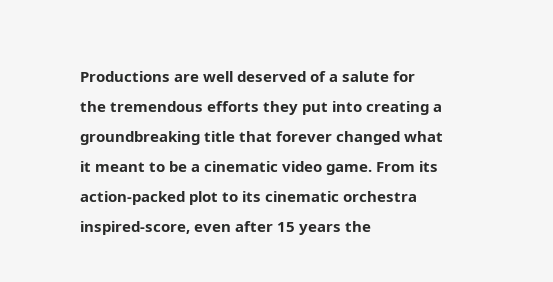Productions are well deserved of a salute for the tremendous efforts they put into creating a groundbreaking title that forever changed what it meant to be a cinematic video game. From its action-packed plot to its cinematic orchestra inspired-score, even after 15 years the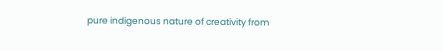pure indigenous nature of creativity from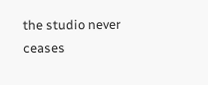the studio never ceases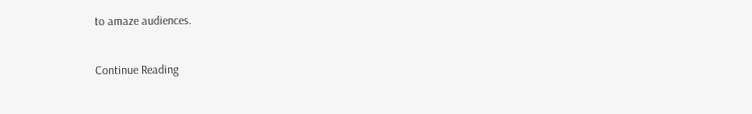to amaze audiences.

Continue Reading